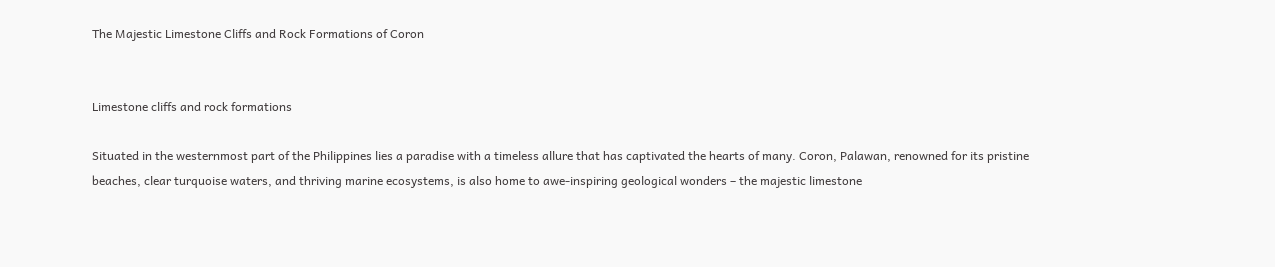The Majestic Limestone Cliffs and Rock Formations of Coron


Limestone cliffs and rock formations

Situated in the westernmost part of the Philippines lies a paradise with a timeless allure that has captivated the hearts of many. Coron, Palawan, renowned for its pristine beaches, clear turquoise waters, and thriving marine ecosystems, is also home to awe-inspiring geological wonders – the majestic limestone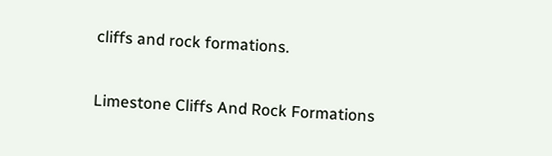cliffs and rock formations.

Limestone Cliffs And Rock Formations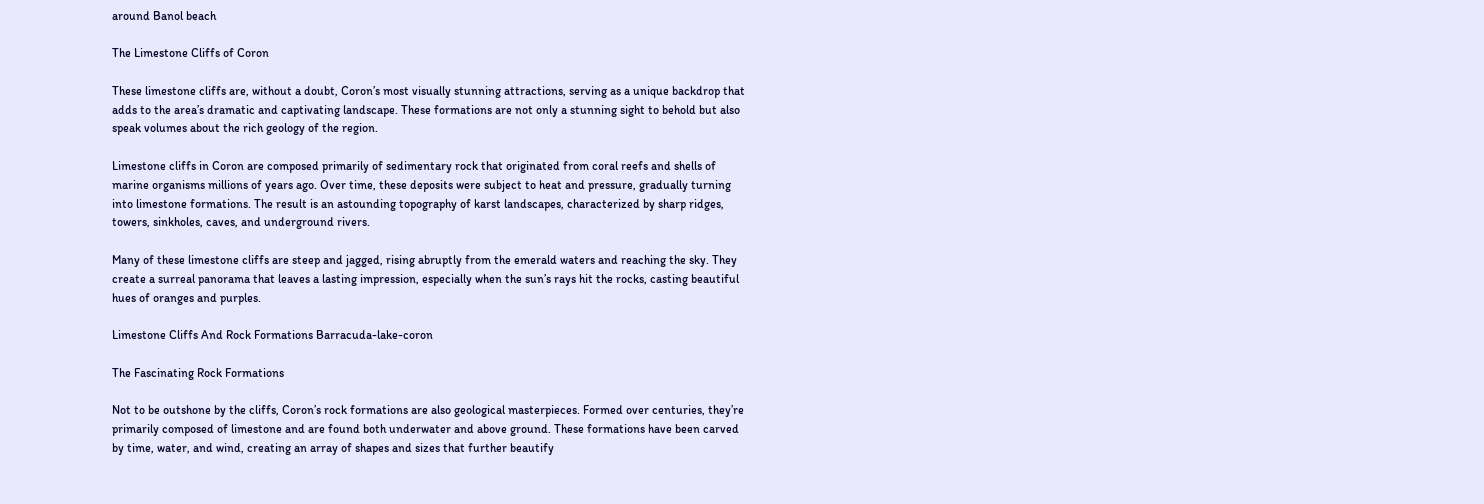around Banol beach

The Limestone Cliffs of Coron

These limestone cliffs are, without a doubt, Coron’s most visually stunning attractions, serving as a unique backdrop that adds to the area’s dramatic and captivating landscape. These formations are not only a stunning sight to behold but also speak volumes about the rich geology of the region.

Limestone cliffs in Coron are composed primarily of sedimentary rock that originated from coral reefs and shells of marine organisms millions of years ago. Over time, these deposits were subject to heat and pressure, gradually turning into limestone formations. The result is an astounding topography of karst landscapes, characterized by sharp ridges, towers, sinkholes, caves, and underground rivers.

Many of these limestone cliffs are steep and jagged, rising abruptly from the emerald waters and reaching the sky. They create a surreal panorama that leaves a lasting impression, especially when the sun’s rays hit the rocks, casting beautiful hues of oranges and purples.

Limestone Cliffs And Rock Formations Barracuda-lake-coron

The Fascinating Rock Formations

Not to be outshone by the cliffs, Coron’s rock formations are also geological masterpieces. Formed over centuries, they’re primarily composed of limestone and are found both underwater and above ground. These formations have been carved by time, water, and wind, creating an array of shapes and sizes that further beautify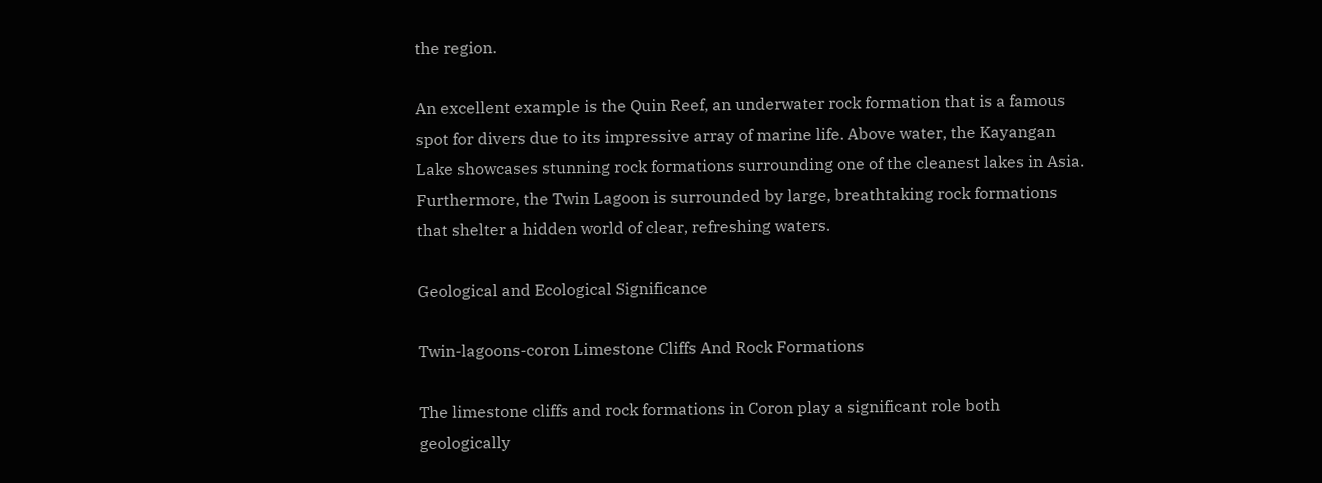the region.

An excellent example is the Quin Reef, an underwater rock formation that is a famous spot for divers due to its impressive array of marine life. Above water, the Kayangan Lake showcases stunning rock formations surrounding one of the cleanest lakes in Asia. Furthermore, the Twin Lagoon is surrounded by large, breathtaking rock formations that shelter a hidden world of clear, refreshing waters.

Geological and Ecological Significance

Twin-lagoons-coron Limestone Cliffs And Rock Formations

The limestone cliffs and rock formations in Coron play a significant role both geologically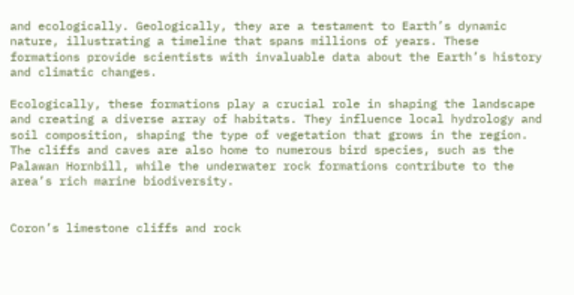and ecologically. Geologically, they are a testament to Earth’s dynamic nature, illustrating a timeline that spans millions of years. These formations provide scientists with invaluable data about the Earth’s history and climatic changes.

Ecologically, these formations play a crucial role in shaping the landscape and creating a diverse array of habitats. They influence local hydrology and soil composition, shaping the type of vegetation that grows in the region. The cliffs and caves are also home to numerous bird species, such as the Palawan Hornbill, while the underwater rock formations contribute to the area’s rich marine biodiversity.


Coron’s limestone cliffs and rock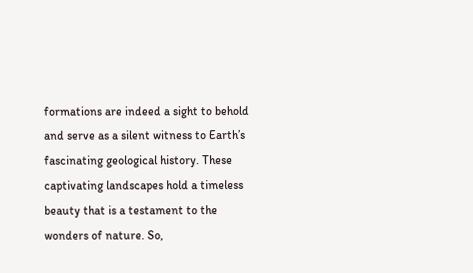formations are indeed a sight to behold and serve as a silent witness to Earth’s fascinating geological history. These captivating landscapes hold a timeless beauty that is a testament to the wonders of nature. So,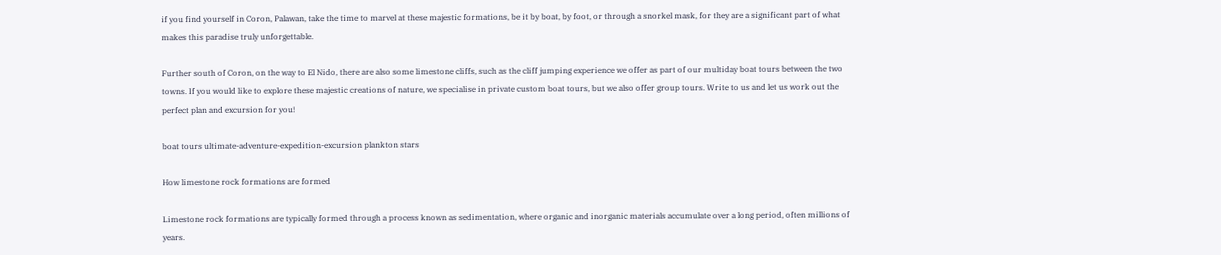if you find yourself in Coron, Palawan, take the time to marvel at these majestic formations, be it by boat, by foot, or through a snorkel mask, for they are a significant part of what makes this paradise truly unforgettable.

Further south of Coron, on the way to El Nido, there are also some limestone cliffs, such as the cliff jumping experience we offer as part of our multiday boat tours between the two towns. If you would like to explore these majestic creations of nature, we specialise in private custom boat tours, but we also offer group tours. Write to us and let us work out the perfect plan and excursion for you!

boat tours ultimate-adventure-expedition-excursion plankton stars

How limestone rock formations are formed

Limestone rock formations are typically formed through a process known as sedimentation, where organic and inorganic materials accumulate over a long period, often millions of years.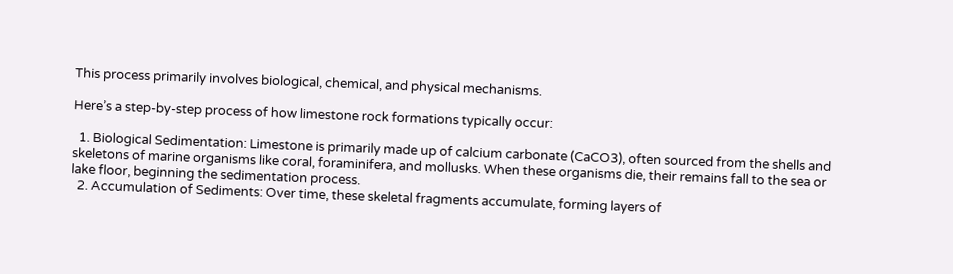This process primarily involves biological, chemical, and physical mechanisms.

Here’s a step-by-step process of how limestone rock formations typically occur:

  1. Biological Sedimentation: Limestone is primarily made up of calcium carbonate (CaCO3), often sourced from the shells and skeletons of marine organisms like coral, foraminifera, and mollusks. When these organisms die, their remains fall to the sea or lake floor, beginning the sedimentation process.
  2. Accumulation of Sediments: Over time, these skeletal fragments accumulate, forming layers of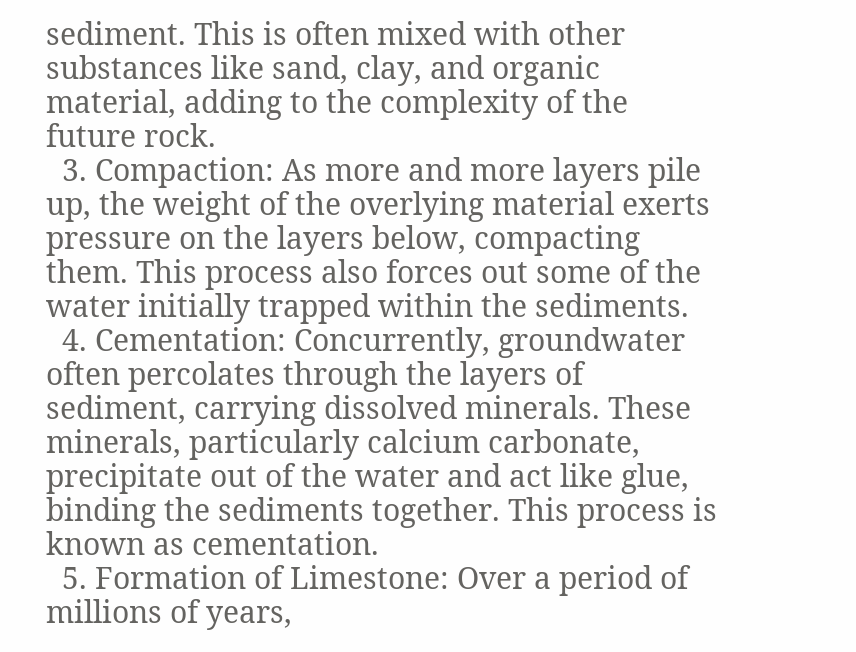sediment. This is often mixed with other substances like sand, clay, and organic material, adding to the complexity of the future rock.
  3. Compaction: As more and more layers pile up, the weight of the overlying material exerts pressure on the layers below, compacting them. This process also forces out some of the water initially trapped within the sediments.
  4. Cementation: Concurrently, groundwater often percolates through the layers of sediment, carrying dissolved minerals. These minerals, particularly calcium carbonate, precipitate out of the water and act like glue, binding the sediments together. This process is known as cementation.
  5. Formation of Limestone: Over a period of millions of years,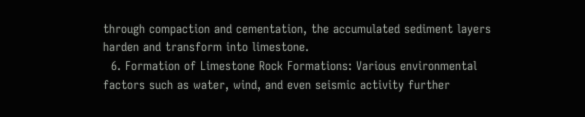through compaction and cementation, the accumulated sediment layers harden and transform into limestone.
  6. Formation of Limestone Rock Formations: Various environmental factors such as water, wind, and even seismic activity further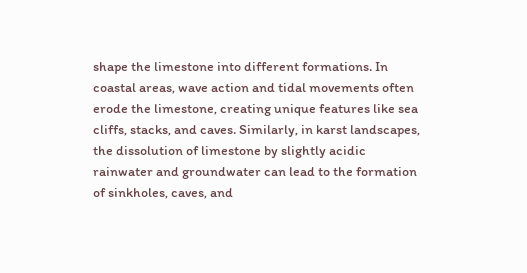shape the limestone into different formations. In coastal areas, wave action and tidal movements often erode the limestone, creating unique features like sea cliffs, stacks, and caves. Similarly, in karst landscapes, the dissolution of limestone by slightly acidic rainwater and groundwater can lead to the formation of sinkholes, caves, and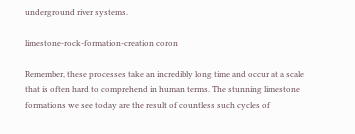underground river systems.

limestone-rock-formation-creation coron

Remember, these processes take an incredibly long time and occur at a scale that is often hard to comprehend in human terms. The stunning limestone formations we see today are the result of countless such cycles of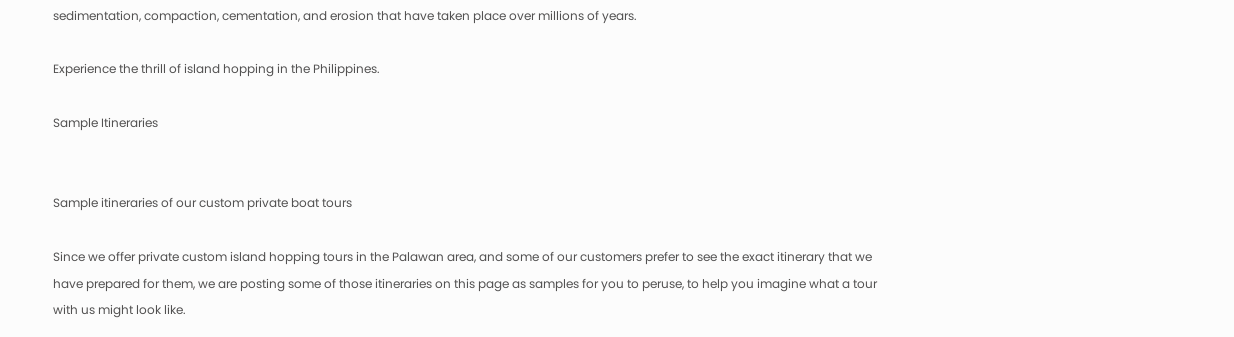sedimentation, compaction, cementation, and erosion that have taken place over millions of years.

Experience the thrill of island hopping in the Philippines.

Sample Itineraries


Sample itineraries of our custom private boat tours

Since we offer private custom island hopping tours in the Palawan area, and some of our customers prefer to see the exact itinerary that we have prepared for them, we are posting some of those itineraries on this page as samples for you to peruse, to help you imagine what a tour with us might look like.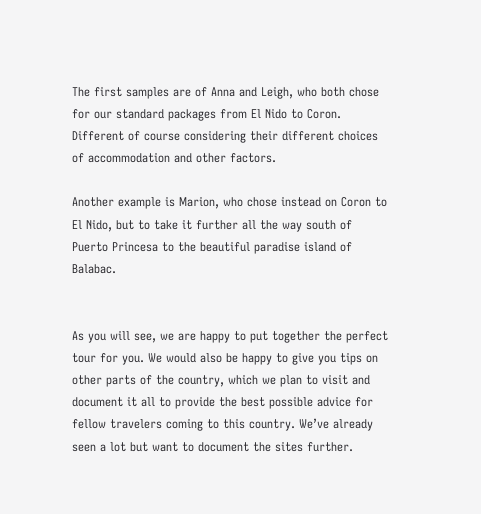The first samples are of Anna and Leigh, who both chose for our standard packages from El Nido to Coron. Different of course considering their different choices of accommodation and other factors.

Another example is Marion, who chose instead on Coron to El Nido, but to take it further all the way south of Puerto Princesa to the beautiful paradise island of Balabac.


As you will see, we are happy to put together the perfect tour for you. We would also be happy to give you tips on other parts of the country, which we plan to visit and document it all to provide the best possible advice for fellow travelers coming to this country. We’ve already seen a lot but want to document the sites further.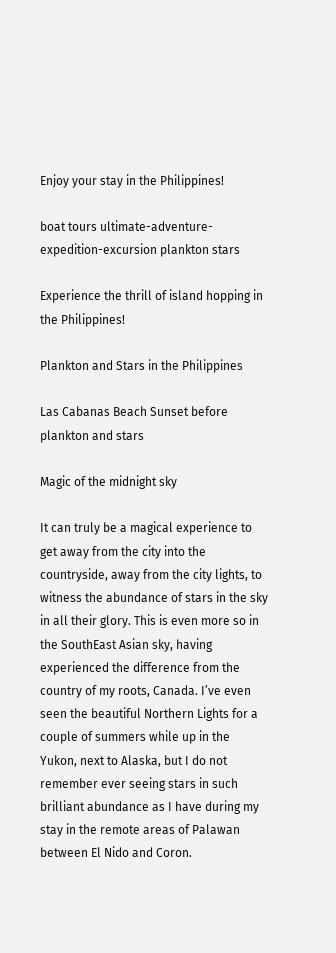Enjoy your stay in the Philippines!

boat tours ultimate-adventure-expedition-excursion plankton stars

Experience the thrill of island hopping in the Philippines!

Plankton and Stars in the Philippines

Las Cabanas Beach Sunset before plankton and stars

Magic of the midnight sky

It can truly be a magical experience to get away from the city into the countryside, away from the city lights, to witness the abundance of stars in the sky in all their glory. This is even more so in the SouthEast Asian sky, having experienced the difference from the country of my roots, Canada. I’ve even seen the beautiful Northern Lights for a couple of summers while up in the Yukon, next to Alaska, but I do not remember ever seeing stars in such brilliant abundance as I have during my stay in the remote areas of Palawan between El Nido and Coron.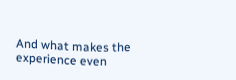And what makes the experience even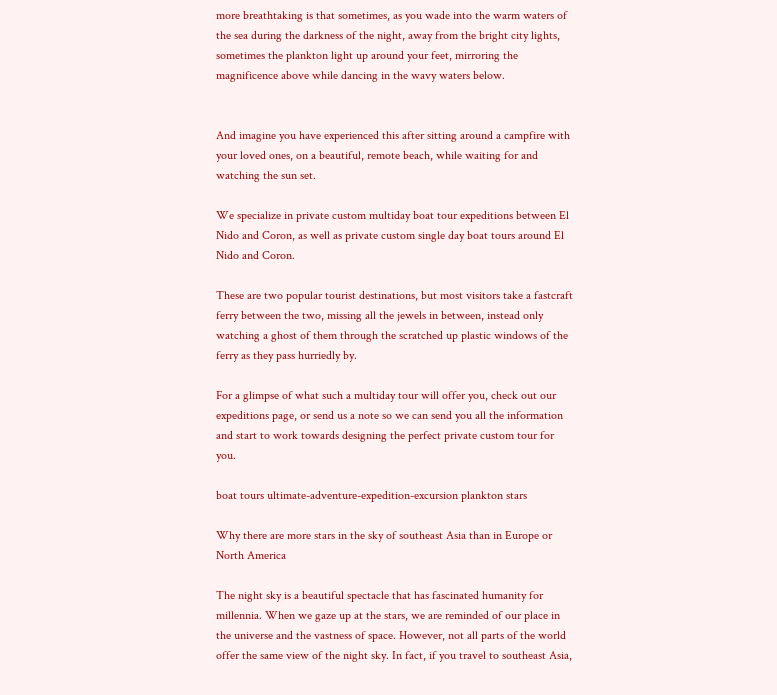more breathtaking is that sometimes, as you wade into the warm waters of the sea during the darkness of the night, away from the bright city lights, sometimes the plankton light up around your feet, mirroring the magnificence above while dancing in the wavy waters below.


And imagine you have experienced this after sitting around a campfire with your loved ones, on a beautiful, remote beach, while waiting for and watching the sun set.

We specialize in private custom multiday boat tour expeditions between El Nido and Coron, as well as private custom single day boat tours around El Nido and Coron.

These are two popular tourist destinations, but most visitors take a fastcraft ferry between the two, missing all the jewels in between, instead only watching a ghost of them through the scratched up plastic windows of the ferry as they pass hurriedly by.

For a glimpse of what such a multiday tour will offer you, check out our expeditions page, or send us a note so we can send you all the information and start to work towards designing the perfect private custom tour for you.

boat tours ultimate-adventure-expedition-excursion plankton stars

Why there are more stars in the sky of southeast Asia than in Europe or North America

The night sky is a beautiful spectacle that has fascinated humanity for millennia. When we gaze up at the stars, we are reminded of our place in the universe and the vastness of space. However, not all parts of the world offer the same view of the night sky. In fact, if you travel to southeast Asia,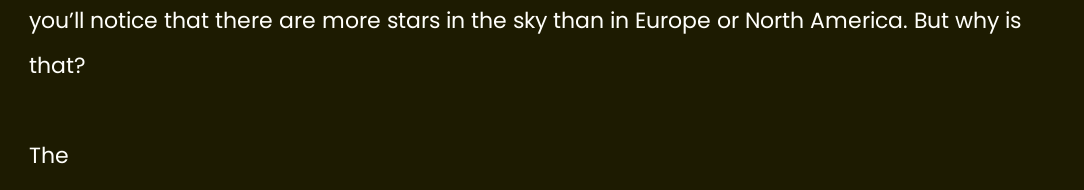you’ll notice that there are more stars in the sky than in Europe or North America. But why is that?

The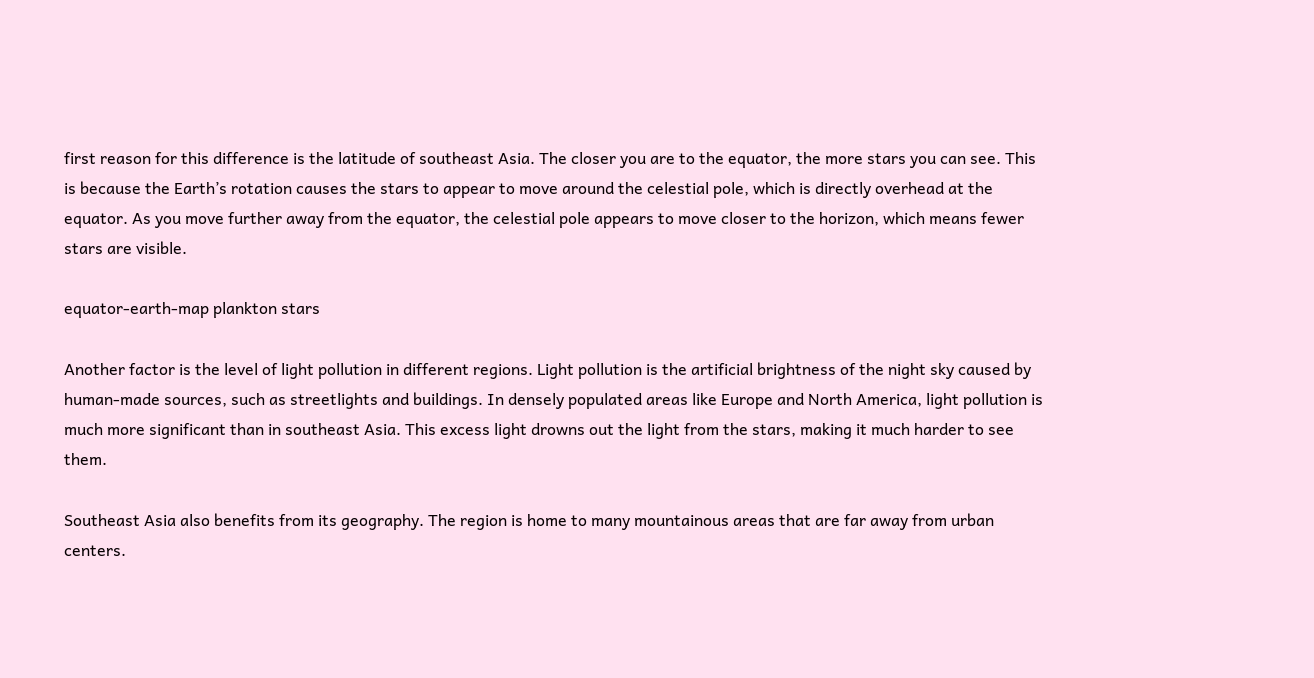first reason for this difference is the latitude of southeast Asia. The closer you are to the equator, the more stars you can see. This is because the Earth’s rotation causes the stars to appear to move around the celestial pole, which is directly overhead at the equator. As you move further away from the equator, the celestial pole appears to move closer to the horizon, which means fewer stars are visible.

equator-earth-map plankton stars

Another factor is the level of light pollution in different regions. Light pollution is the artificial brightness of the night sky caused by human-made sources, such as streetlights and buildings. In densely populated areas like Europe and North America, light pollution is much more significant than in southeast Asia. This excess light drowns out the light from the stars, making it much harder to see them.

Southeast Asia also benefits from its geography. The region is home to many mountainous areas that are far away from urban centers.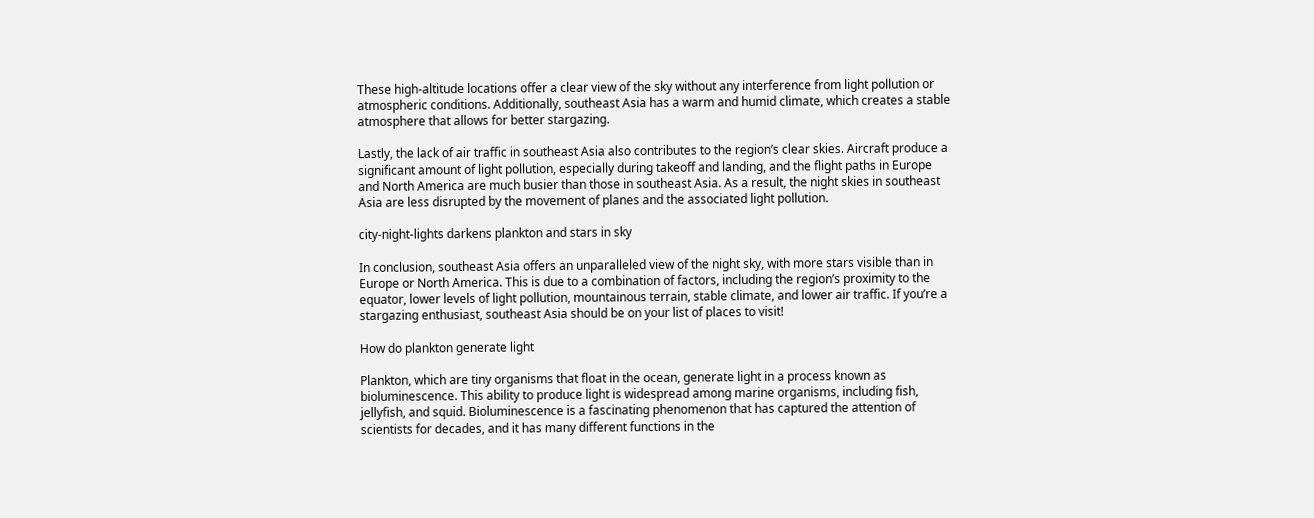These high-altitude locations offer a clear view of the sky without any interference from light pollution or atmospheric conditions. Additionally, southeast Asia has a warm and humid climate, which creates a stable atmosphere that allows for better stargazing.

Lastly, the lack of air traffic in southeast Asia also contributes to the region’s clear skies. Aircraft produce a significant amount of light pollution, especially during takeoff and landing, and the flight paths in Europe and North America are much busier than those in southeast Asia. As a result, the night skies in southeast Asia are less disrupted by the movement of planes and the associated light pollution.

city-night-lights darkens plankton and stars in sky

In conclusion, southeast Asia offers an unparalleled view of the night sky, with more stars visible than in Europe or North America. This is due to a combination of factors, including the region’s proximity to the equator, lower levels of light pollution, mountainous terrain, stable climate, and lower air traffic. If you’re a stargazing enthusiast, southeast Asia should be on your list of places to visit!

How do plankton generate light

Plankton, which are tiny organisms that float in the ocean, generate light in a process known as bioluminescence. This ability to produce light is widespread among marine organisms, including fish, jellyfish, and squid. Bioluminescence is a fascinating phenomenon that has captured the attention of scientists for decades, and it has many different functions in the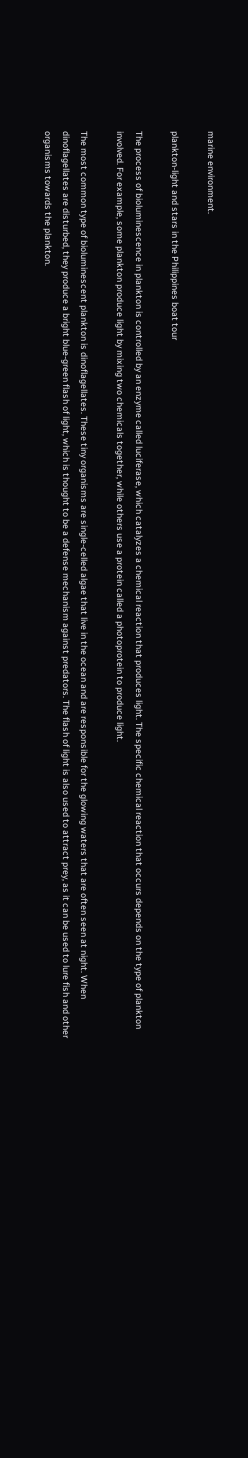marine environment.

plankton-light and stars in the Philippines boat tour

The process of bioluminescence in plankton is controlled by an enzyme called luciferase, which catalyzes a chemical reaction that produces light. The specific chemical reaction that occurs depends on the type of plankton involved. For example, some plankton produce light by mixing two chemicals together, while others use a protein called a photoprotein to produce light.

The most common type of bioluminescent plankton is dinoflagellates. These tiny organisms are single-celled algae that live in the ocean and are responsible for the glowing waters that are often seen at night. When dinoflagellates are disturbed, they produce a bright blue-green flash of light, which is thought to be a defense mechanism against predators. The flash of light is also used to attract prey, as it can be used to lure fish and other organisms towards the plankton.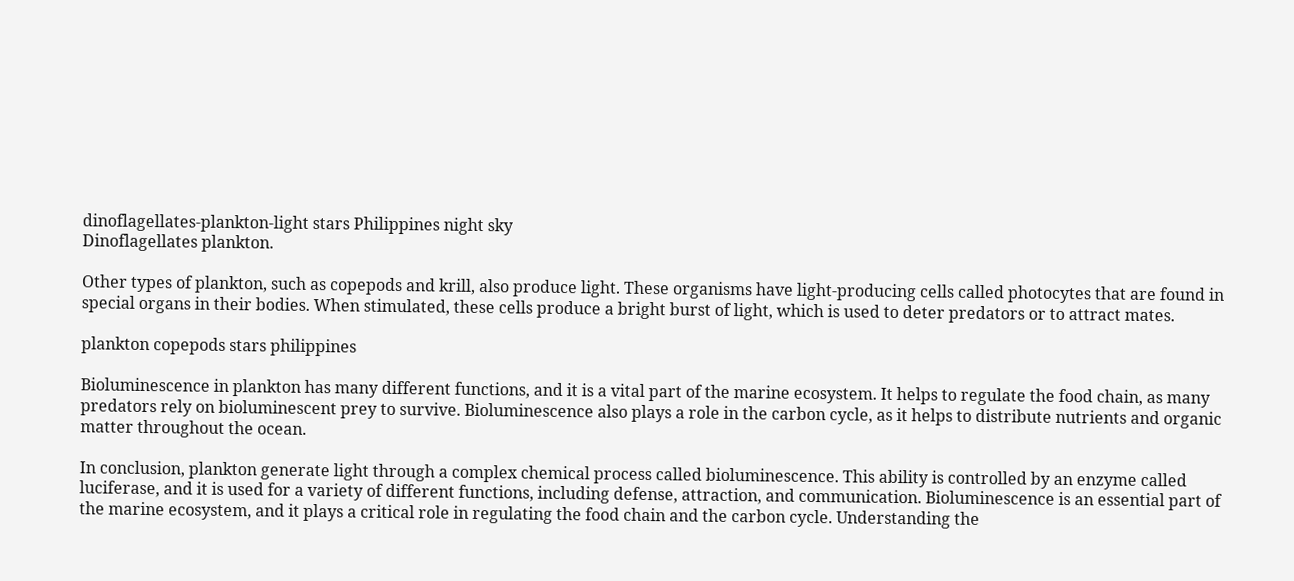dinoflagellates-plankton-light stars Philippines night sky
Dinoflagellates plankton.

Other types of plankton, such as copepods and krill, also produce light. These organisms have light-producing cells called photocytes that are found in special organs in their bodies. When stimulated, these cells produce a bright burst of light, which is used to deter predators or to attract mates.

plankton copepods stars philippines

Bioluminescence in plankton has many different functions, and it is a vital part of the marine ecosystem. It helps to regulate the food chain, as many predators rely on bioluminescent prey to survive. Bioluminescence also plays a role in the carbon cycle, as it helps to distribute nutrients and organic matter throughout the ocean.

In conclusion, plankton generate light through a complex chemical process called bioluminescence. This ability is controlled by an enzyme called luciferase, and it is used for a variety of different functions, including defense, attraction, and communication. Bioluminescence is an essential part of the marine ecosystem, and it plays a critical role in regulating the food chain and the carbon cycle. Understanding the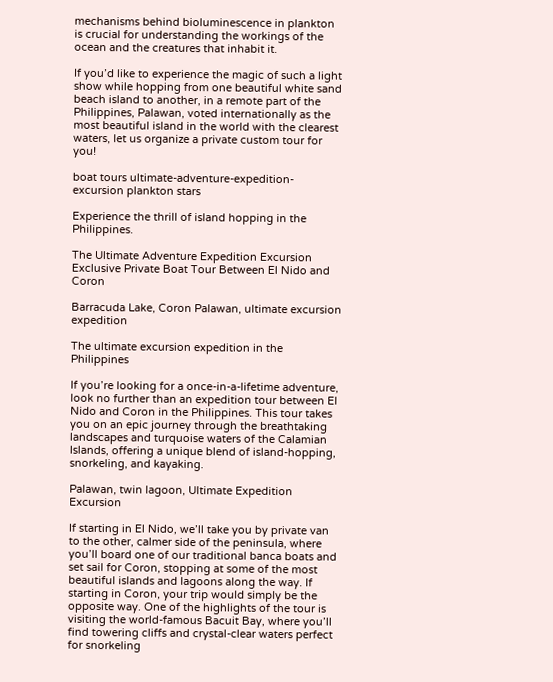mechanisms behind bioluminescence in plankton is crucial for understanding the workings of the ocean and the creatures that inhabit it.

If you’d like to experience the magic of such a light show while hopping from one beautiful white sand beach island to another, in a remote part of the Philippines, Palawan, voted internationally as the most beautiful island in the world with the clearest waters, let us organize a private custom tour for you!

boat tours ultimate-adventure-expedition-excursion plankton stars

Experience the thrill of island hopping in the Philippines.

The Ultimate Adventure Expedition Excursion Exclusive Private Boat Tour Between El Nido and Coron

Barracuda Lake, Coron Palawan, ultimate excursion expedition

The ultimate excursion expedition in the Philippines

If you’re looking for a once-in-a-lifetime adventure, look no further than an expedition tour between El Nido and Coron in the Philippines. This tour takes you on an epic journey through the breathtaking landscapes and turquoise waters of the Calamian Islands, offering a unique blend of island-hopping, snorkeling, and kayaking.

Palawan, twin lagoon, Ultimate Expedition Excursion

If starting in El Nido, we’ll take you by private van to the other, calmer side of the peninsula, where you’ll board one of our traditional banca boats and set sail for Coron, stopping at some of the most beautiful islands and lagoons along the way. If starting in Coron, your trip would simply be the opposite way. One of the highlights of the tour is visiting the world-famous Bacuit Bay, where you’ll find towering cliffs and crystal-clear waters perfect for snorkeling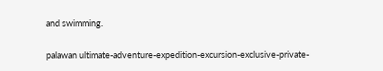and swimming.

palawan ultimate-adventure-expedition-excursion-exclusive-private-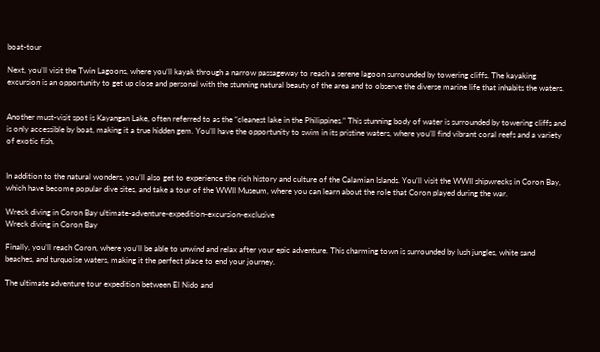boat-tour

Next, you’ll visit the Twin Lagoons, where you’ll kayak through a narrow passageway to reach a serene lagoon surrounded by towering cliffs. The kayaking excursion is an opportunity to get up close and personal with the stunning natural beauty of the area and to observe the diverse marine life that inhabits the waters.


Another must-visit spot is Kayangan Lake, often referred to as the “cleanest lake in the Philippines.” This stunning body of water is surrounded by towering cliffs and is only accessible by boat, making it a true hidden gem. You’ll have the opportunity to swim in its pristine waters, where you’ll find vibrant coral reefs and a variety of exotic fish.


In addition to the natural wonders, you’ll also get to experience the rich history and culture of the Calamian Islands. You’ll visit the WWII shipwrecks in Coron Bay, which have become popular dive sites, and take a tour of the WWII Museum, where you can learn about the role that Coron played during the war.

Wreck diving in Coron Bay ultimate-adventure-expedition-excursion-exclusive
Wreck diving in Coron Bay

Finally, you’ll reach Coron, where you’ll be able to unwind and relax after your epic adventure. This charming town is surrounded by lush jungles, white sand beaches, and turquoise waters, making it the perfect place to end your journey.

The ultimate adventure tour expedition between El Nido and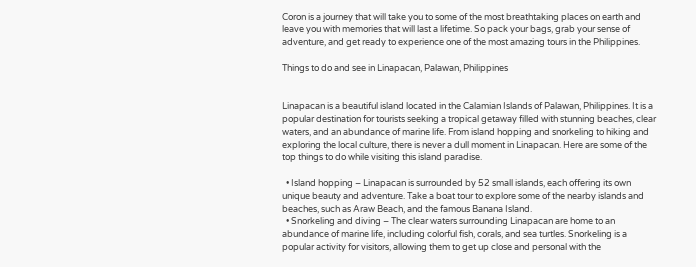Coron is a journey that will take you to some of the most breathtaking places on earth and leave you with memories that will last a lifetime. So pack your bags, grab your sense of adventure, and get ready to experience one of the most amazing tours in the Philippines.

Things to do and see in Linapacan, Palawan, Philippines


Linapacan is a beautiful island located in the Calamian Islands of Palawan, Philippines. It is a popular destination for tourists seeking a tropical getaway filled with stunning beaches, clear waters, and an abundance of marine life. From island hopping and snorkeling to hiking and exploring the local culture, there is never a dull moment in Linapacan. Here are some of the top things to do while visiting this island paradise.

  • Island hopping – Linapacan is surrounded by 52 small islands, each offering its own unique beauty and adventure. Take a boat tour to explore some of the nearby islands and beaches, such as Araw Beach, and the famous Banana Island.
  • Snorkeling and diving – The clear waters surrounding Linapacan are home to an abundance of marine life, including colorful fish, corals, and sea turtles. Snorkeling is a popular activity for visitors, allowing them to get up close and personal with the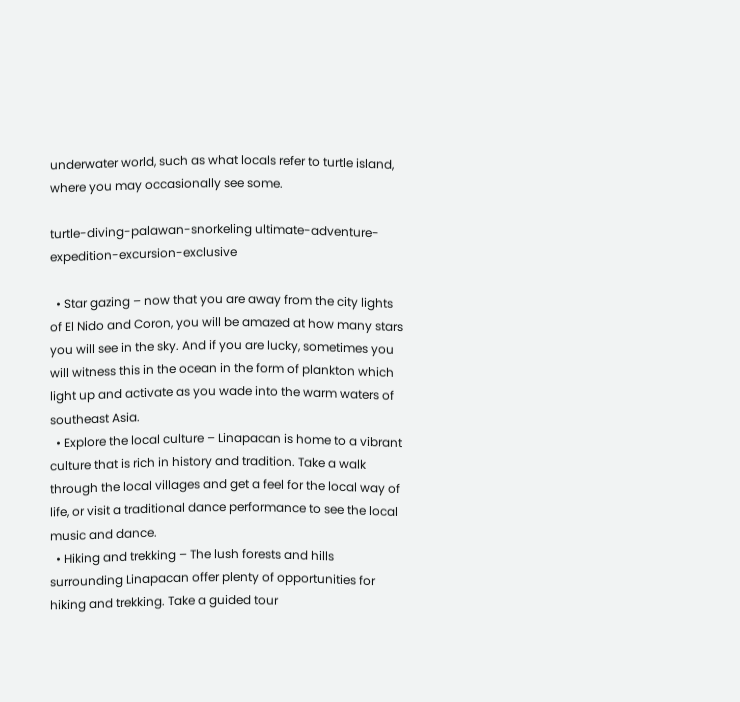underwater world, such as what locals refer to turtle island, where you may occasionally see some.

turtle-diving-palawan-snorkeling ultimate-adventure-expedition-excursion-exclusive

  • Star gazing – now that you are away from the city lights of El Nido and Coron, you will be amazed at how many stars you will see in the sky. And if you are lucky, sometimes you will witness this in the ocean in the form of plankton which light up and activate as you wade into the warm waters of southeast Asia.
  • Explore the local culture – Linapacan is home to a vibrant culture that is rich in history and tradition. Take a walk through the local villages and get a feel for the local way of life, or visit a traditional dance performance to see the local music and dance.
  • Hiking and trekking – The lush forests and hills surrounding Linapacan offer plenty of opportunities for hiking and trekking. Take a guided tour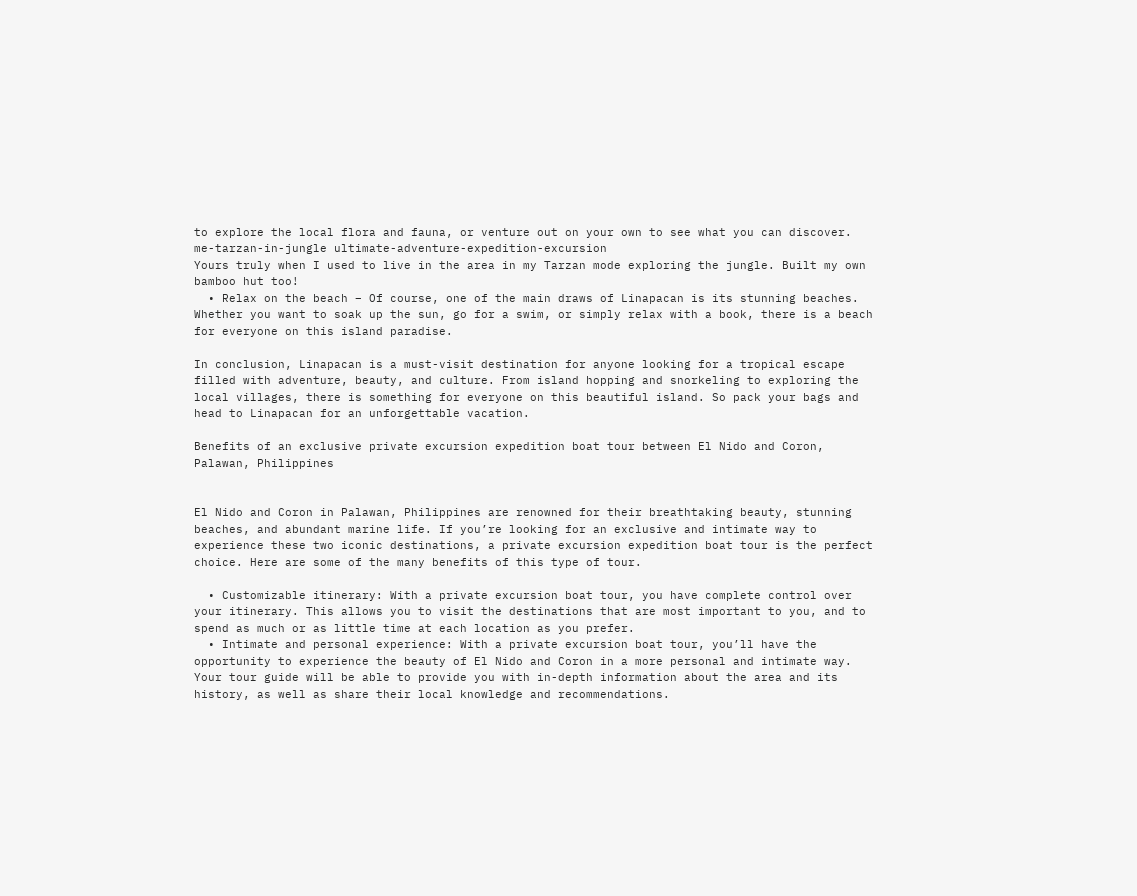to explore the local flora and fauna, or venture out on your own to see what you can discover.
me-tarzan-in-jungle ultimate-adventure-expedition-excursion
Yours truly when I used to live in the area in my Tarzan mode exploring the jungle. Built my own bamboo hut too!
  • Relax on the beach – Of course, one of the main draws of Linapacan is its stunning beaches. Whether you want to soak up the sun, go for a swim, or simply relax with a book, there is a beach for everyone on this island paradise.

In conclusion, Linapacan is a must-visit destination for anyone looking for a tropical escape filled with adventure, beauty, and culture. From island hopping and snorkeling to exploring the local villages, there is something for everyone on this beautiful island. So pack your bags and head to Linapacan for an unforgettable vacation.

Benefits of an exclusive private excursion expedition boat tour between El Nido and Coron, Palawan, Philippines


El Nido and Coron in Palawan, Philippines are renowned for their breathtaking beauty, stunning beaches, and abundant marine life. If you’re looking for an exclusive and intimate way to experience these two iconic destinations, a private excursion expedition boat tour is the perfect choice. Here are some of the many benefits of this type of tour.

  • Customizable itinerary: With a private excursion boat tour, you have complete control over your itinerary. This allows you to visit the destinations that are most important to you, and to spend as much or as little time at each location as you prefer.
  • Intimate and personal experience: With a private excursion boat tour, you’ll have the opportunity to experience the beauty of El Nido and Coron in a more personal and intimate way. Your tour guide will be able to provide you with in-depth information about the area and its history, as well as share their local knowledge and recommendations.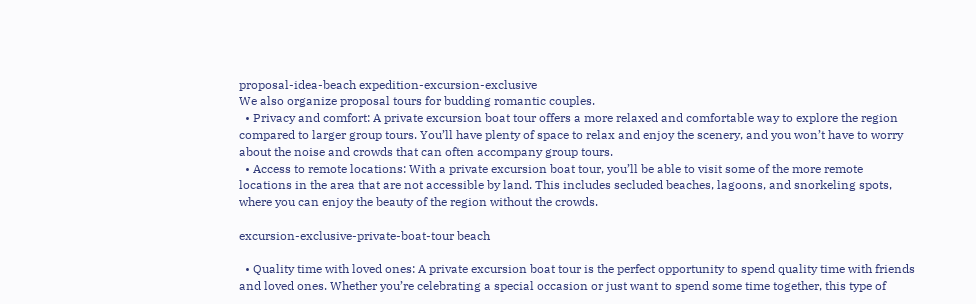proposal-idea-beach expedition-excursion-exclusive
We also organize proposal tours for budding romantic couples.
  • Privacy and comfort: A private excursion boat tour offers a more relaxed and comfortable way to explore the region compared to larger group tours. You’ll have plenty of space to relax and enjoy the scenery, and you won’t have to worry about the noise and crowds that can often accompany group tours.
  • Access to remote locations: With a private excursion boat tour, you’ll be able to visit some of the more remote locations in the area that are not accessible by land. This includes secluded beaches, lagoons, and snorkeling spots, where you can enjoy the beauty of the region without the crowds.

excursion-exclusive-private-boat-tour beach

  • Quality time with loved ones: A private excursion boat tour is the perfect opportunity to spend quality time with friends and loved ones. Whether you’re celebrating a special occasion or just want to spend some time together, this type of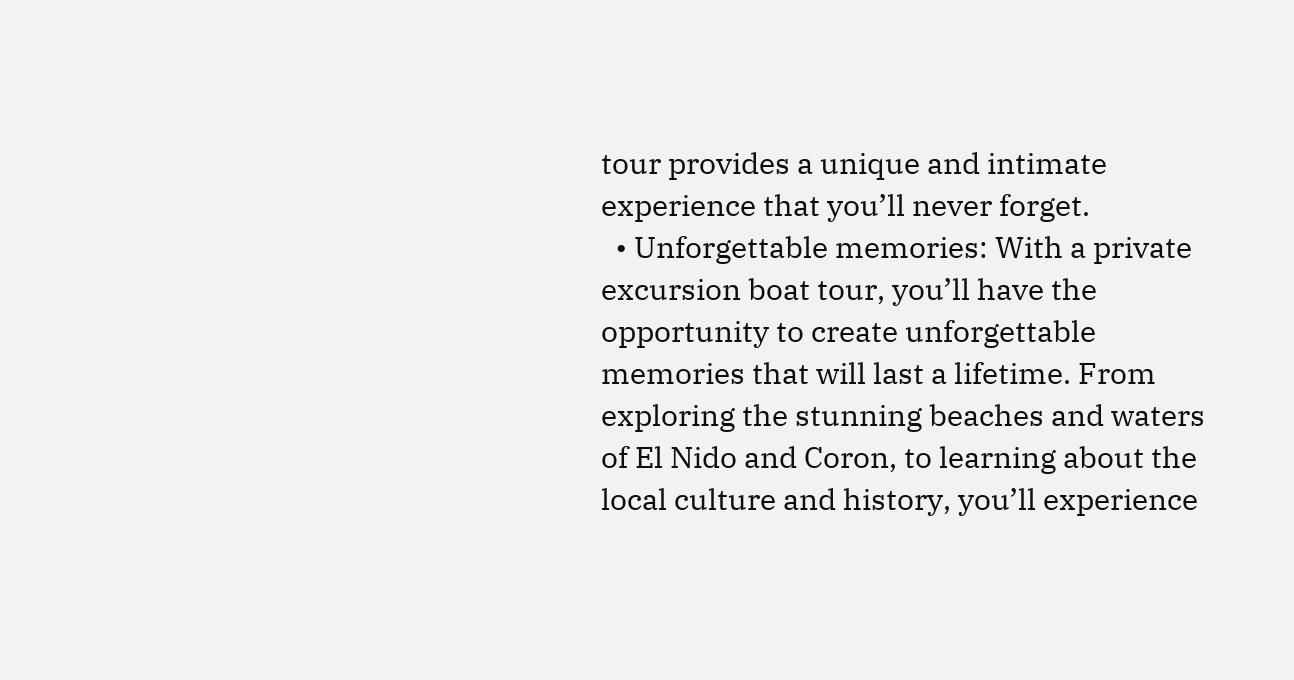tour provides a unique and intimate experience that you’ll never forget.
  • Unforgettable memories: With a private excursion boat tour, you’ll have the opportunity to create unforgettable memories that will last a lifetime. From exploring the stunning beaches and waters of El Nido and Coron, to learning about the local culture and history, you’ll experience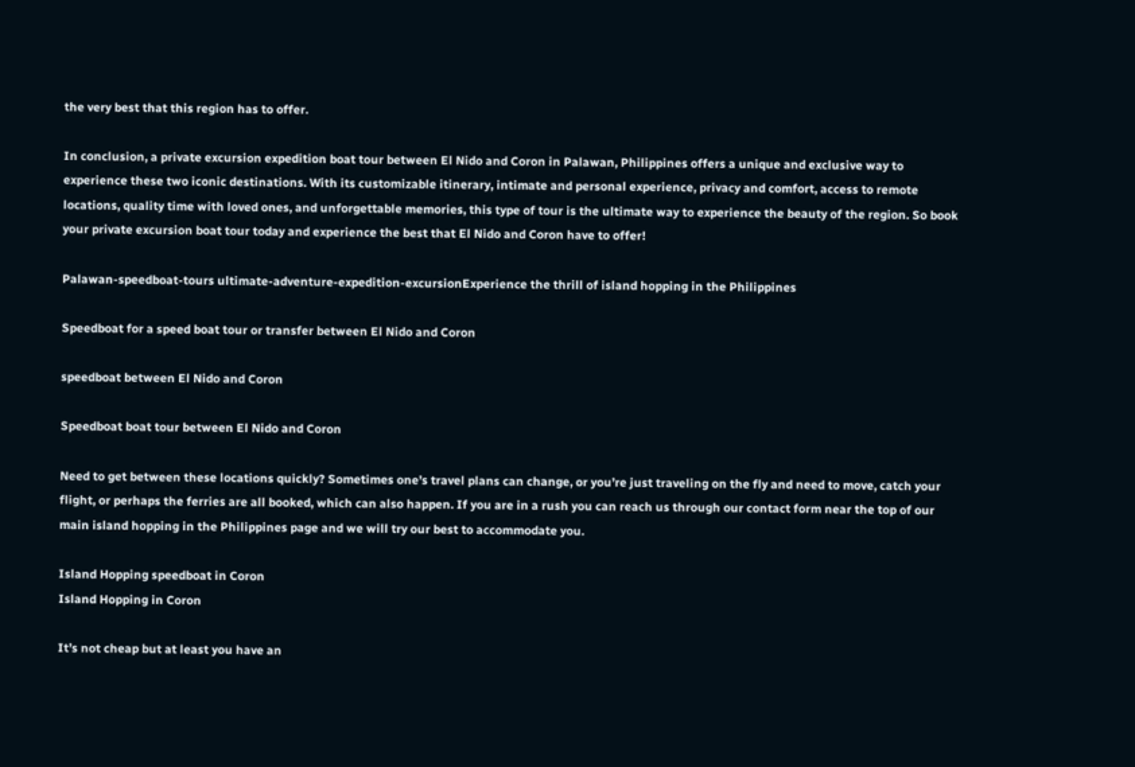the very best that this region has to offer.

In conclusion, a private excursion expedition boat tour between El Nido and Coron in Palawan, Philippines offers a unique and exclusive way to experience these two iconic destinations. With its customizable itinerary, intimate and personal experience, privacy and comfort, access to remote locations, quality time with loved ones, and unforgettable memories, this type of tour is the ultimate way to experience the beauty of the region. So book your private excursion boat tour today and experience the best that El Nido and Coron have to offer!

Palawan-speedboat-tours ultimate-adventure-expedition-excursionExperience the thrill of island hopping in the Philippines

Speedboat for a speed boat tour or transfer between El Nido and Coron

speedboat between El Nido and Coron

Speedboat boat tour between El Nido and Coron

Need to get between these locations quickly? Sometimes one’s travel plans can change, or you’re just traveling on the fly and need to move, catch your flight, or perhaps the ferries are all booked, which can also happen. If you are in a rush you can reach us through our contact form near the top of our main island hopping in the Philippines page and we will try our best to accommodate you.

Island Hopping speedboat in Coron
Island Hopping in Coron

It’s not cheap but at least you have an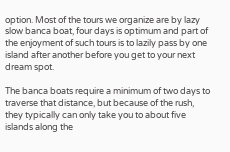option. Most of the tours we organize are by lazy slow banca boat, four days is optimum and part of the enjoyment of such tours is to lazily pass by one island after another before you get to your next dream spot.

The banca boats require a minimum of two days to traverse that distance, but because of the rush, they typically can only take you to about five islands along the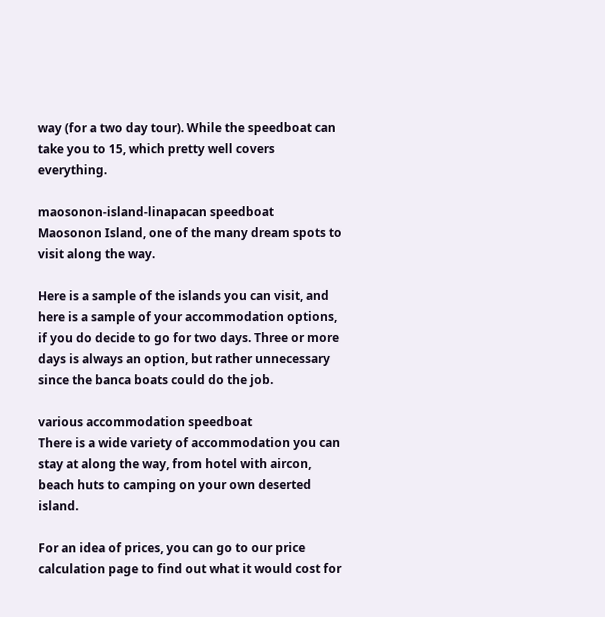way (for a two day tour). While the speedboat can take you to 15, which pretty well covers everything.

maosonon-island-linapacan speedboat
Maosonon Island, one of the many dream spots to visit along the way.

Here is a sample of the islands you can visit, and here is a sample of your accommodation options, if you do decide to go for two days. Three or more days is always an option, but rather unnecessary since the banca boats could do the job.

various accommodation speedboat
There is a wide variety of accommodation you can stay at along the way, from hotel with aircon, beach huts to camping on your own deserted island.

For an idea of prices, you can go to our price calculation page to find out what it would cost for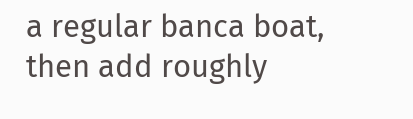a regular banca boat, then add roughly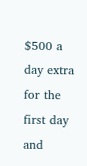$500 a day extra for the first day and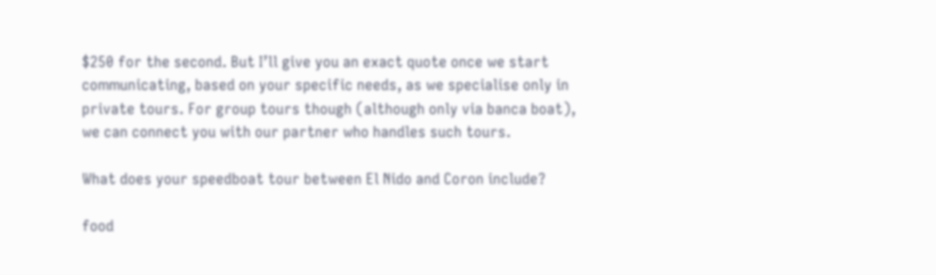$250 for the second. But I’ll give you an exact quote once we start communicating, based on your specific needs, as we specialise only in private tours. For group tours though (although only via banca boat), we can connect you with our partner who handles such tours.

What does your speedboat tour between El Nido and Coron include?

food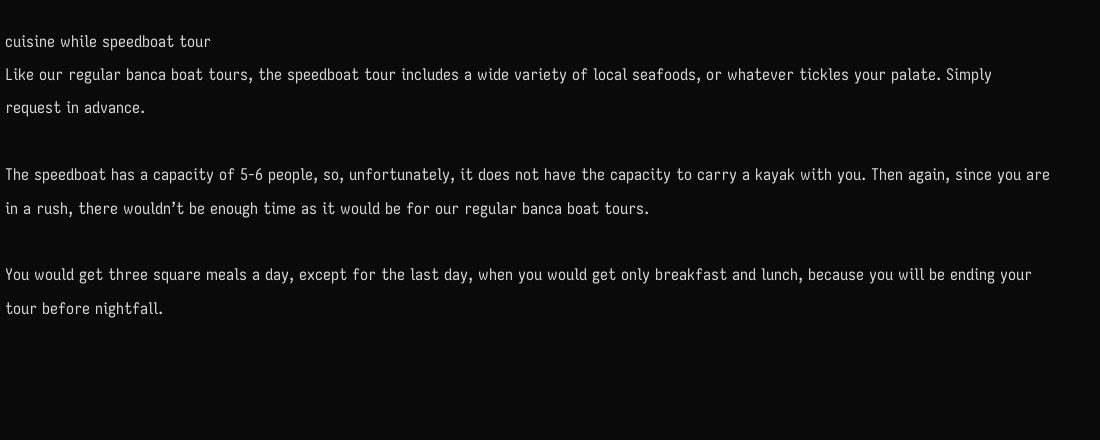cuisine while speedboat tour
Like our regular banca boat tours, the speedboat tour includes a wide variety of local seafoods, or whatever tickles your palate. Simply request in advance.

The speedboat has a capacity of 5-6 people, so, unfortunately, it does not have the capacity to carry a kayak with you. Then again, since you are in a rush, there wouldn’t be enough time as it would be for our regular banca boat tours.

You would get three square meals a day, except for the last day, when you would get only breakfast and lunch, because you will be ending your tour before nightfall.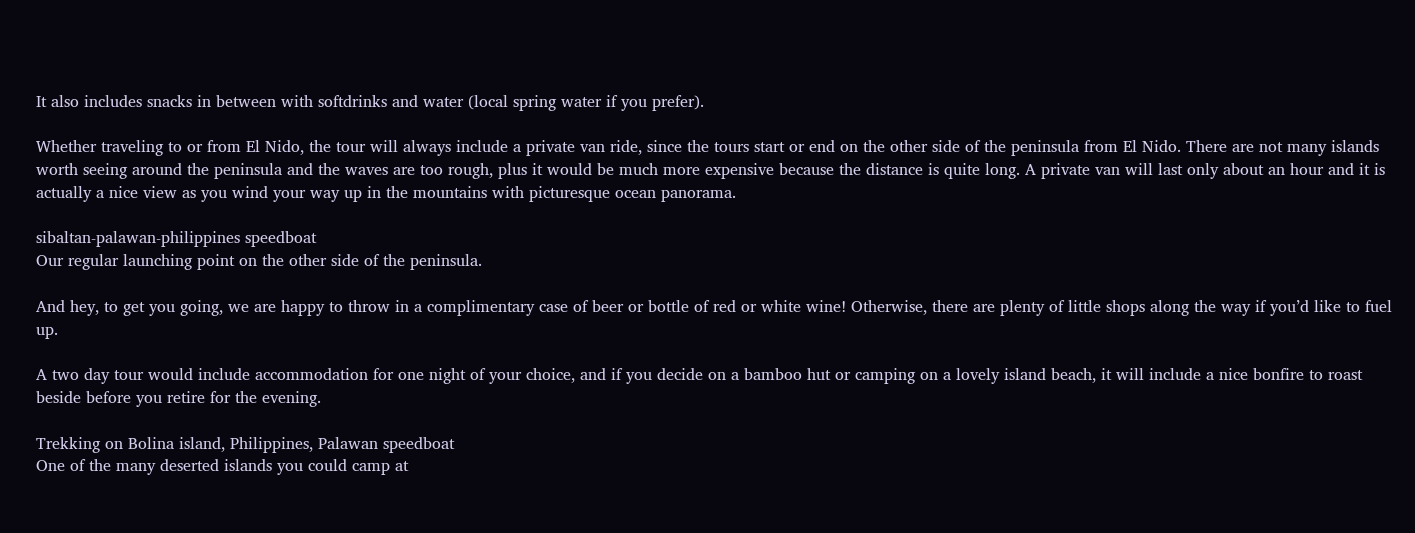It also includes snacks in between with softdrinks and water (local spring water if you prefer).

Whether traveling to or from El Nido, the tour will always include a private van ride, since the tours start or end on the other side of the peninsula from El Nido. There are not many islands worth seeing around the peninsula and the waves are too rough, plus it would be much more expensive because the distance is quite long. A private van will last only about an hour and it is actually a nice view as you wind your way up in the mountains with picturesque ocean panorama.

sibaltan-palawan-philippines speedboat
Our regular launching point on the other side of the peninsula.

And hey, to get you going, we are happy to throw in a complimentary case of beer or bottle of red or white wine! Otherwise, there are plenty of little shops along the way if you’d like to fuel up.

A two day tour would include accommodation for one night of your choice, and if you decide on a bamboo hut or camping on a lovely island beach, it will include a nice bonfire to roast beside before you retire for the evening.

Trekking on Bolina island, Philippines, Palawan speedboat
One of the many deserted islands you could camp at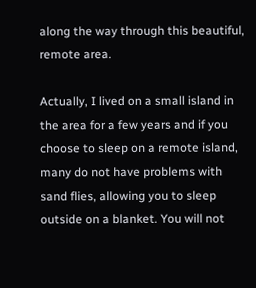along the way through this beautiful, remote area.

Actually, I lived on a small island in the area for a few years and if you choose to sleep on a remote island, many do not have problems with sand flies, allowing you to sleep outside on a blanket. You will not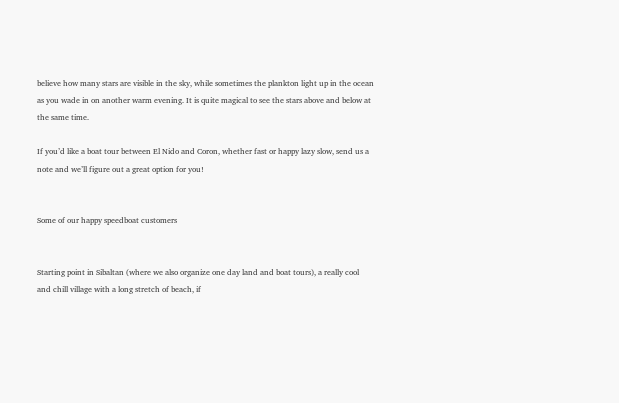believe how many stars are visible in the sky, while sometimes the plankton light up in the ocean as you wade in on another warm evening. It is quite magical to see the stars above and below at the same time.

If you’d like a boat tour between El Nido and Coron, whether fast or happy lazy slow, send us a note and we’ll figure out a great option for you!


Some of our happy speedboat customers


Starting point in Sibaltan (where we also organize one day land and boat tours), a really cool and chill village with a long stretch of beach, if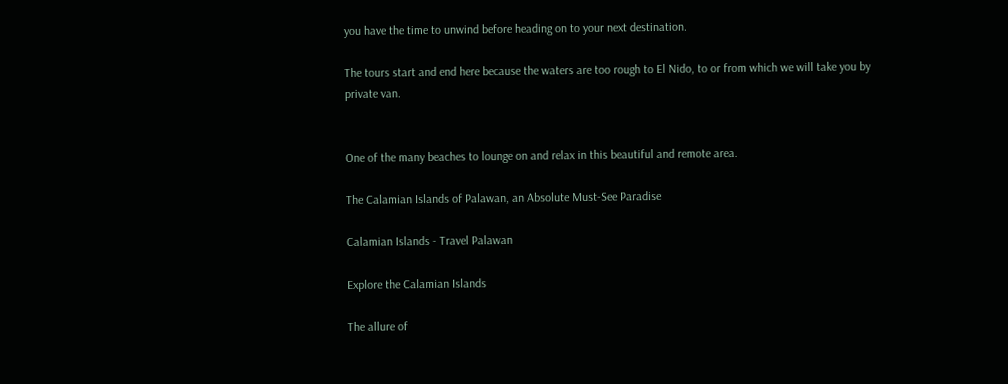you have the time to unwind before heading on to your next destination.

The tours start and end here because the waters are too rough to El Nido, to or from which we will take you by private van.


One of the many beaches to lounge on and relax in this beautiful and remote area.

The Calamian Islands of Palawan, an Absolute Must-See Paradise

Calamian Islands - Travel Palawan

Explore the Calamian Islands

The allure of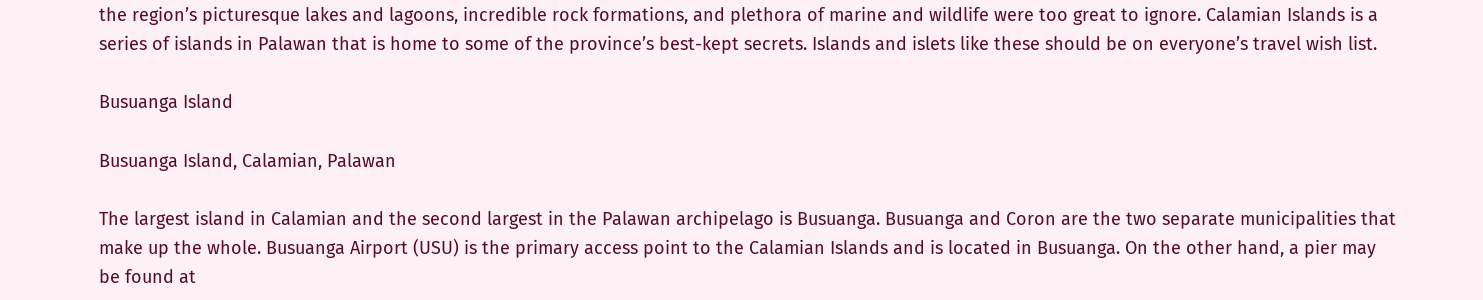the region’s picturesque lakes and lagoons, incredible rock formations, and plethora of marine and wildlife were too great to ignore. Calamian Islands is a series of islands in Palawan that is home to some of the province’s best-kept secrets. Islands and islets like these should be on everyone’s travel wish list.

Busuanga Island

Busuanga Island, Calamian, Palawan

The largest island in Calamian and the second largest in the Palawan archipelago is Busuanga. Busuanga and Coron are the two separate municipalities that make up the whole. Busuanga Airport (USU) is the primary access point to the Calamian Islands and is located in Busuanga. On the other hand, a pier may be found at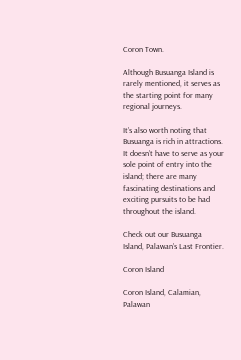Coron Town.

Although Busuanga Island is rarely mentioned, it serves as the starting point for many regional journeys.

It’s also worth noting that Busuanga is rich in attractions. It doesn’t have to serve as your sole point of entry into the island; there are many fascinating destinations and exciting pursuits to be had throughout the island.

Check out our Busuanga Island, Palawan’s Last Frontier.

Coron Island

Coron Island, Calamian, Palawan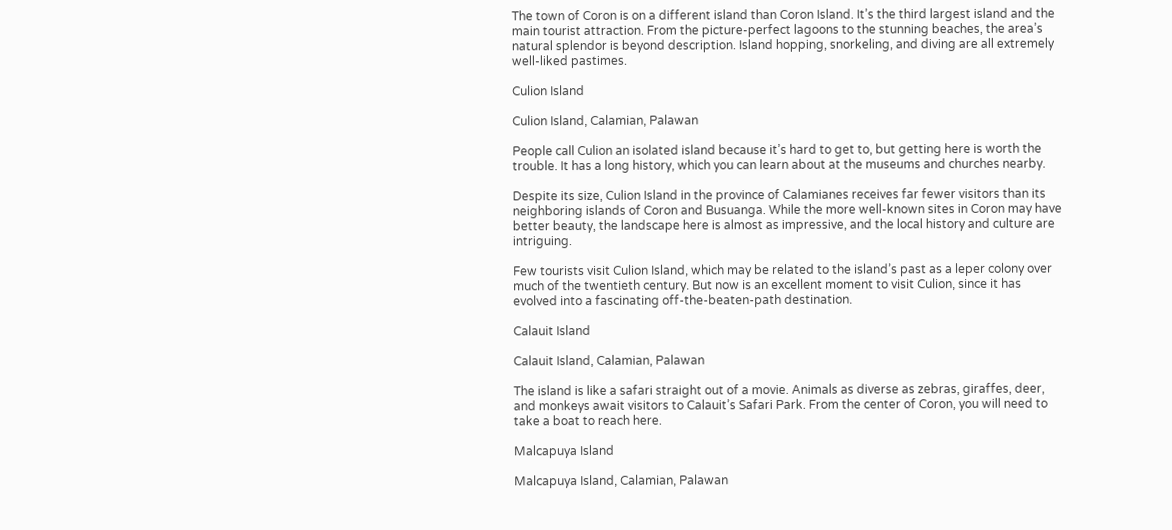The town of Coron is on a different island than Coron Island. It’s the third largest island and the main tourist attraction. From the picture-perfect lagoons to the stunning beaches, the area’s natural splendor is beyond description. Island hopping, snorkeling, and diving are all extremely well-liked pastimes.

Culion Island

Culion Island, Calamian, Palawan

People call Culion an isolated island because it’s hard to get to, but getting here is worth the trouble. It has a long history, which you can learn about at the museums and churches nearby.

Despite its size, Culion Island in the province of Calamianes receives far fewer visitors than its neighboring islands of Coron and Busuanga. While the more well-known sites in Coron may have better beauty, the landscape here is almost as impressive, and the local history and culture are intriguing.

Few tourists visit Culion Island, which may be related to the island’s past as a leper colony over much of the twentieth century. But now is an excellent moment to visit Culion, since it has evolved into a fascinating off-the-beaten-path destination.

Calauit Island

Calauit Island, Calamian, Palawan

The island is like a safari straight out of a movie. Animals as diverse as zebras, giraffes, deer, and monkeys await visitors to Calauit’s Safari Park. From the center of Coron, you will need to take a boat to reach here.

Malcapuya Island

Malcapuya Island, Calamian, Palawan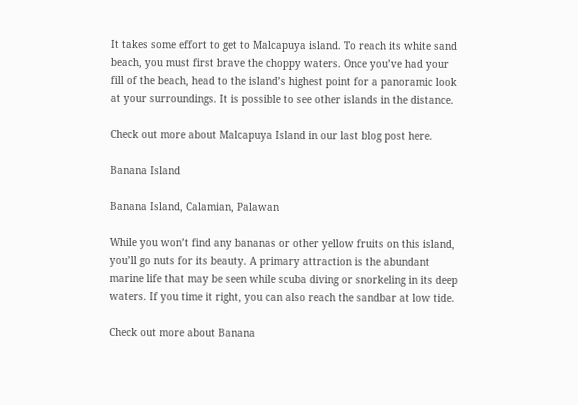It takes some effort to get to Malcapuya island. To reach its white sand beach, you must first brave the choppy waters. Once you’ve had your fill of the beach, head to the island’s highest point for a panoramic look at your surroundings. It is possible to see other islands in the distance.

Check out more about Malcapuya Island in our last blog post here.

Banana Island

Banana Island, Calamian, Palawan

While you won’t find any bananas or other yellow fruits on this island, you’ll go nuts for its beauty. A primary attraction is the abundant marine life that may be seen while scuba diving or snorkeling in its deep waters. If you time it right, you can also reach the sandbar at low tide.

Check out more about Banana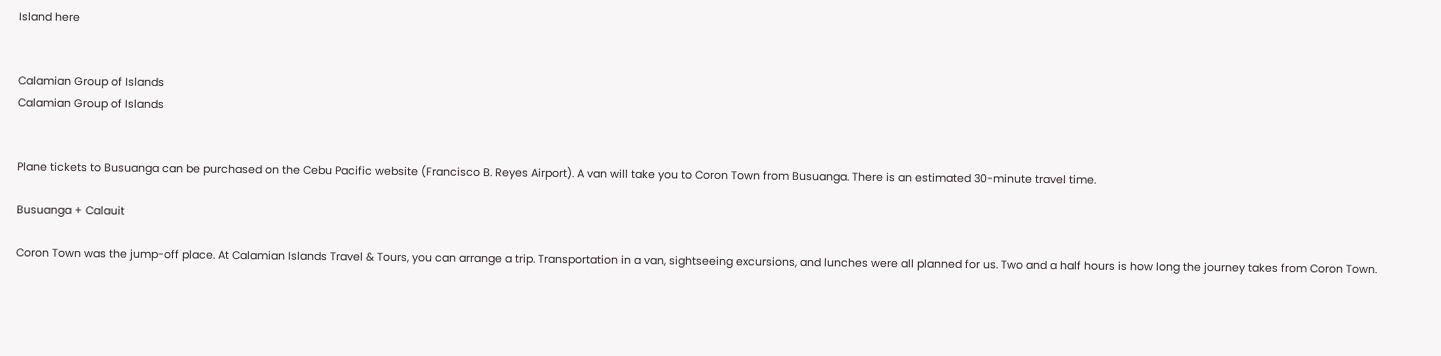Island here


Calamian Group of Islands
Calamian Group of Islands


Plane tickets to Busuanga can be purchased on the Cebu Pacific website (Francisco B. Reyes Airport). A van will take you to Coron Town from Busuanga. There is an estimated 30-minute travel time.

Busuanga + Calauit

Coron Town was the jump-off place. At Calamian Islands Travel & Tours, you can arrange a trip. Transportation in a van, sightseeing excursions, and lunches were all planned for us. Two and a half hours is how long the journey takes from Coron Town.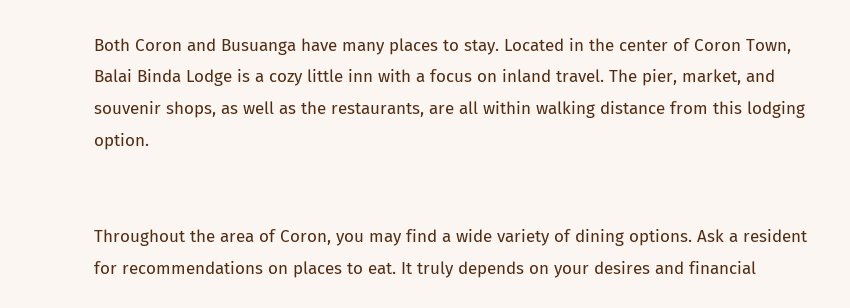Both Coron and Busuanga have many places to stay. Located in the center of Coron Town, Balai Binda Lodge is a cozy little inn with a focus on inland travel. The pier, market, and souvenir shops, as well as the restaurants, are all within walking distance from this lodging option.


Throughout the area of Coron, you may find a wide variety of dining options. Ask a resident for recommendations on places to eat. It truly depends on your desires and financial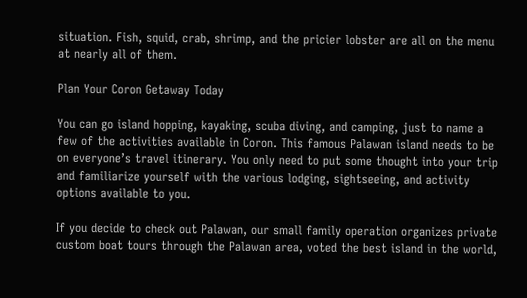situation. Fish, squid, crab, shrimp, and the pricier lobster are all on the menu at nearly all of them.

Plan Your Coron Getaway Today

You can go island hopping, kayaking, scuba diving, and camping, just to name a few of the activities available in Coron. This famous Palawan island needs to be on everyone’s travel itinerary. You only need to put some thought into your trip and familiarize yourself with the various lodging, sightseeing, and activity options available to you.

If you decide to check out Palawan, our small family operation organizes private custom boat tours through the Palawan area, voted the best island in the world,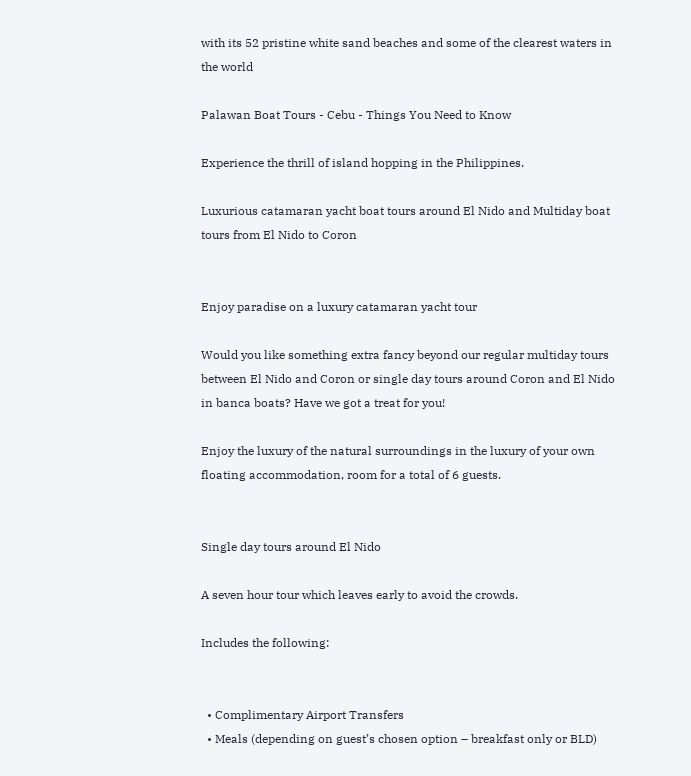with its 52 pristine white sand beaches and some of the clearest waters in the world

Palawan Boat Tours - Cebu - Things You Need to Know

Experience the thrill of island hopping in the Philippines.

Luxurious catamaran yacht boat tours around El Nido and Multiday boat tours from El Nido to Coron


Enjoy paradise on a luxury catamaran yacht tour

Would you like something extra fancy beyond our regular multiday tours between El Nido and Coron or single day tours around Coron and El Nido in banca boats? Have we got a treat for you!

Enjoy the luxury of the natural surroundings in the luxury of your own floating accommodation, room for a total of 6 guests.


Single day tours around El Nido

A seven hour tour which leaves early to avoid the crowds.

Includes the following:


  • Complimentary Airport Transfers
  • Meals (depending on guest’s chosen option – breakfast only or BLD)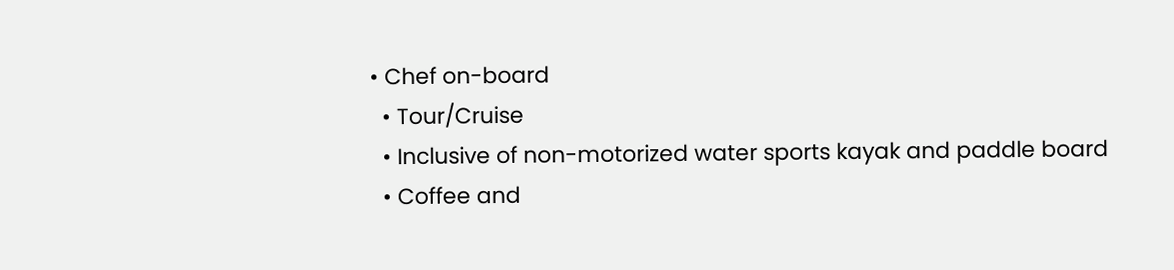• Chef on-board
  • Tour/Cruise
  • Inclusive of non-motorized water sports kayak and paddle board
  • Coffee and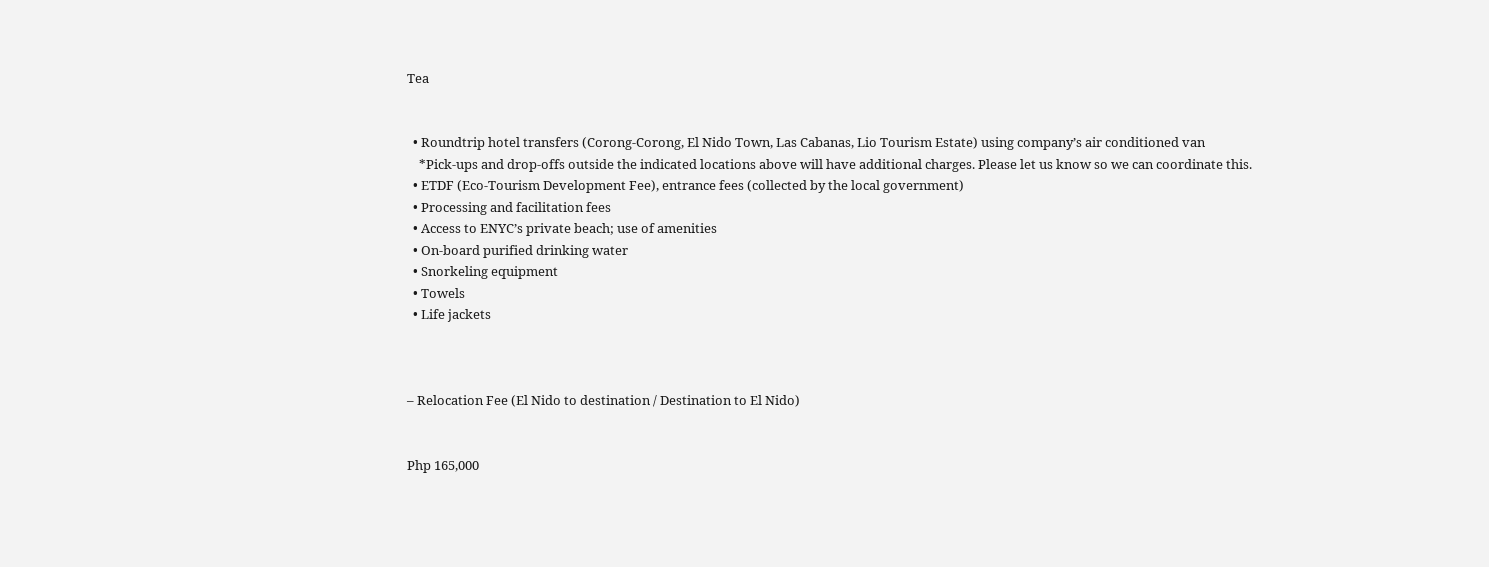Tea


  • Roundtrip hotel transfers (Corong-Corong, El Nido Town, Las Cabanas, Lio Tourism Estate) using company’s air conditioned van
    *Pick-ups and drop-offs outside the indicated locations above will have additional charges. Please let us know so we can coordinate this.
  • ETDF (Eco-Tourism Development Fee), entrance fees (collected by the local government)
  • Processing and facilitation fees
  • Access to ENYC’s private beach; use of amenities
  • On-board purified drinking water
  • Snorkeling equipment
  • Towels
  • Life jackets



– Relocation Fee (El Nido to destination / Destination to El Nido)


Php 165,000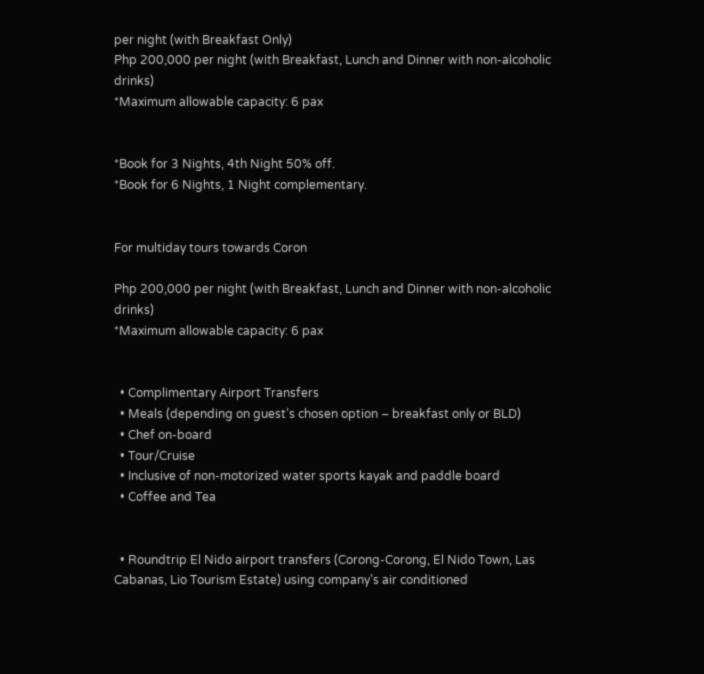per night (with Breakfast Only)
Php 200,000 per night (with Breakfast, Lunch and Dinner with non-alcoholic drinks)
*Maximum allowable capacity: 6 pax


*Book for 3 Nights, 4th Night 50% off.
*Book for 6 Nights, 1 Night complementary.


For multiday tours towards Coron

Php 200,000 per night (with Breakfast, Lunch and Dinner with non-alcoholic drinks)
*Maximum allowable capacity: 6 pax


  • Complimentary Airport Transfers
  • Meals (depending on guest’s chosen option – breakfast only or BLD)
  • Chef on-board
  • Tour/Cruise
  • Inclusive of non-motorized water sports kayak and paddle board
  • Coffee and Tea


  • Roundtrip El Nido airport transfers (Corong-Corong, El Nido Town, Las Cabanas, Lio Tourism Estate) using company’s air conditioned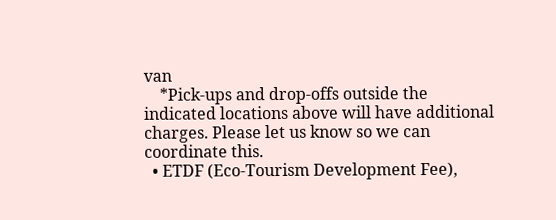van
    *Pick-ups and drop-offs outside the indicated locations above will have additional charges. Please let us know so we can coordinate this.
  • ETDF (Eco-Tourism Development Fee),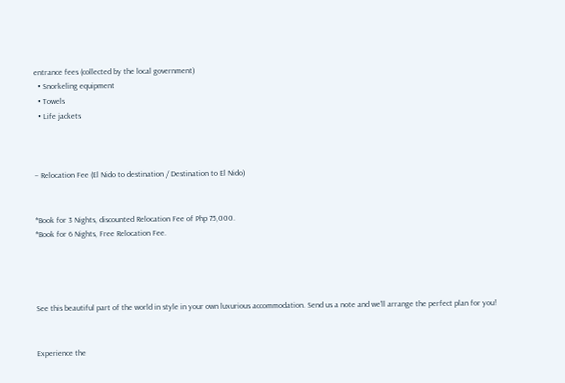entrance fees (collected by the local government)
  • Snorkeling equipment
  • Towels
  • Life jackets



– Relocation Fee (El Nido to destination / Destination to El Nido)


*Book for 3 Nights, discounted Relocation Fee of Php 75,000.
*Book for 6 Nights, Free Relocation Fee.




See this beautiful part of the world in style in your own luxurious accommodation. Send us a note and we’ll arrange the perfect plan for you!


Experience the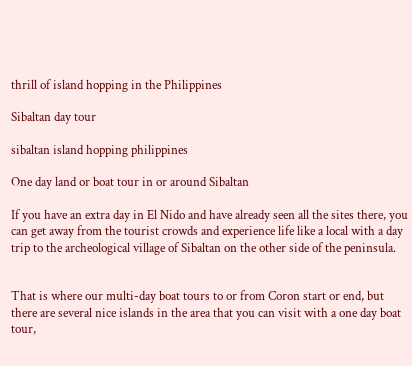thrill of island hopping in the Philippines

Sibaltan day tour

sibaltan island hopping philippines

One day land or boat tour in or around Sibaltan

If you have an extra day in El Nido and have already seen all the sites there, you can get away from the tourist crowds and experience life like a local with a day trip to the archeological village of Sibaltan on the other side of the peninsula.


That is where our multi-day boat tours to or from Coron start or end, but there are several nice islands in the area that you can visit with a one day boat tour,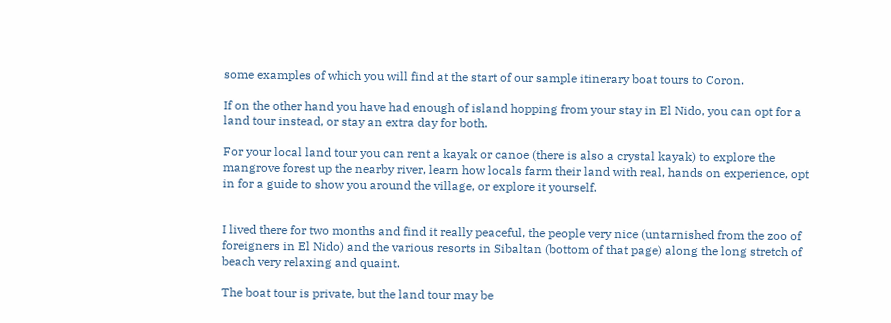some examples of which you will find at the start of our sample itinerary boat tours to Coron.

If on the other hand you have had enough of island hopping from your stay in El Nido, you can opt for a land tour instead, or stay an extra day for both.

For your local land tour you can rent a kayak or canoe (there is also a crystal kayak) to explore the mangrove forest up the nearby river, learn how locals farm their land with real, hands on experience, opt in for a guide to show you around the village, or explore it yourself.


I lived there for two months and find it really peaceful, the people very nice (untarnished from the zoo of foreigners in El Nido) and the various resorts in Sibaltan (bottom of that page) along the long stretch of beach very relaxing and quaint.

The boat tour is private, but the land tour may be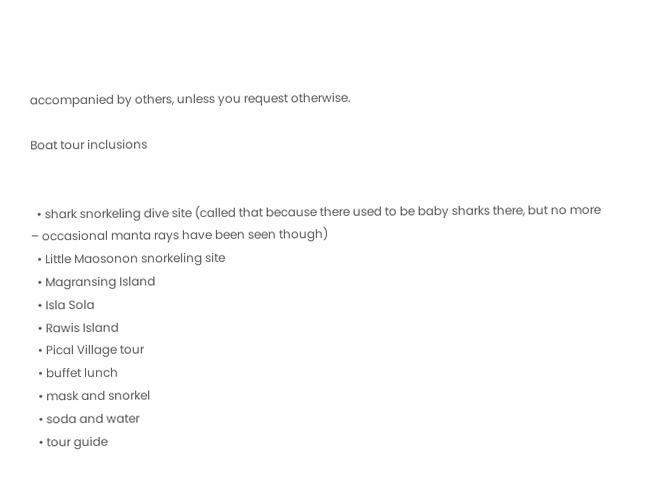accompanied by others, unless you request otherwise.

Boat tour inclusions


  • shark snorkeling dive site (called that because there used to be baby sharks there, but no more – occasional manta rays have been seen though)
  • Little Maosonon snorkeling site
  • Magransing Island
  • Isla Sola
  • Rawis Island
  • Pical Village tour
  • buffet lunch
  • mask and snorkel
  • soda and water
  • tour guide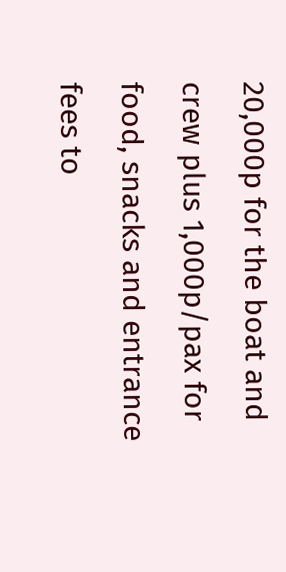20,000p for the boat and crew plus 1,000p/pax for food, snacks and entrance fees to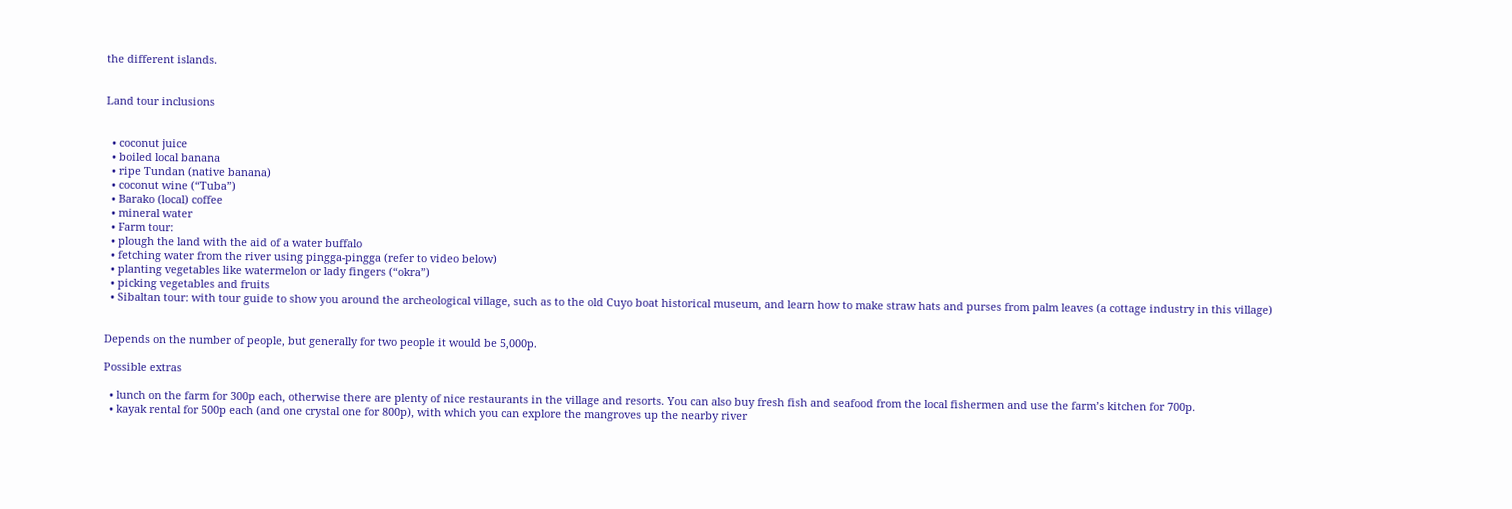the different islands.


Land tour inclusions


  • coconut juice
  • boiled local banana
  • ripe Tundan (native banana)
  • coconut wine (“Tuba”)
  • Barako (local) coffee
  • mineral water
  • Farm tour:
  • plough the land with the aid of a water buffalo
  • fetching water from the river using pingga-pingga (refer to video below)
  • planting vegetables like watermelon or lady fingers (“okra”)
  • picking vegetables and fruits
  • Sibaltan tour: with tour guide to show you around the archeological village, such as to the old Cuyo boat historical museum, and learn how to make straw hats and purses from palm leaves (a cottage industry in this village)


Depends on the number of people, but generally for two people it would be 5,000p.

Possible extras

  • lunch on the farm for 300p each, otherwise there are plenty of nice restaurants in the village and resorts. You can also buy fresh fish and seafood from the local fishermen and use the farm’s kitchen for 700p.
  • kayak rental for 500p each (and one crystal one for 800p), with which you can explore the mangroves up the nearby river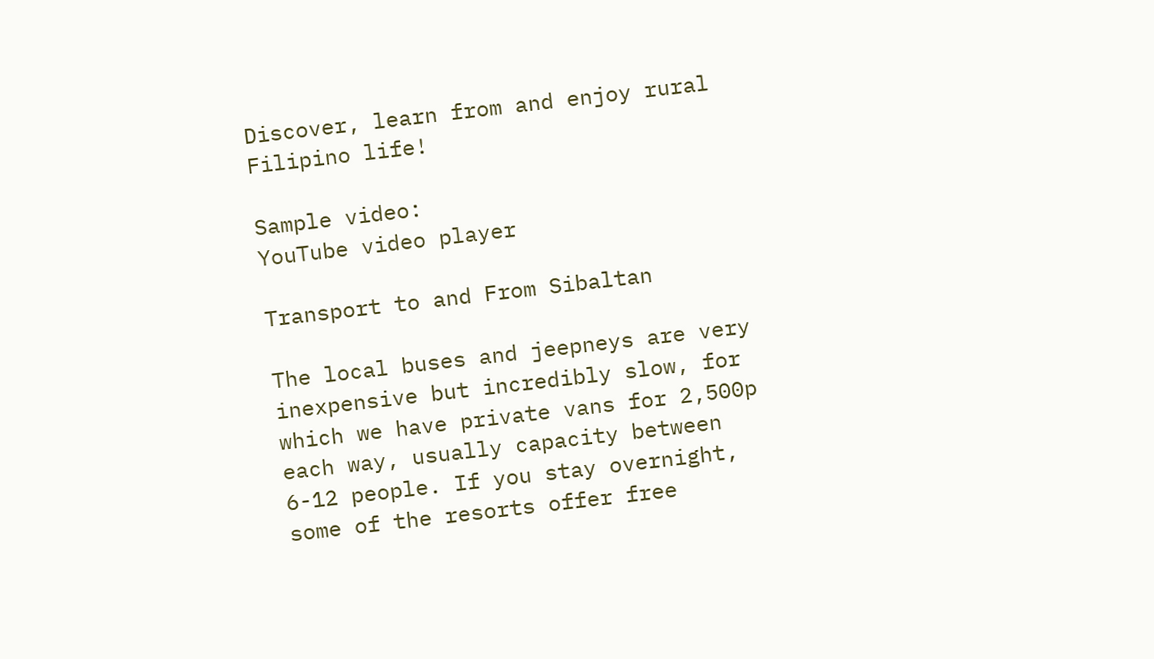Discover, learn from and enjoy rural Filipino life!

Sample video:
YouTube video player

Transport to and From Sibaltan

The local buses and jeepneys are very inexpensive but incredibly slow, for which we have private vans for 2,500p each way, usually capacity between 6-12 people. If you stay overnight, some of the resorts offer free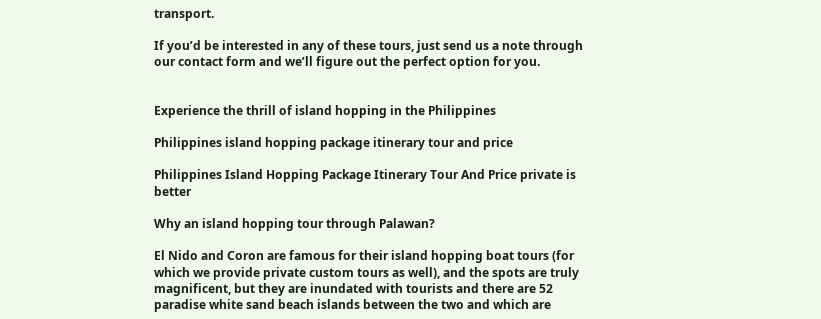transport.

If you’d be interested in any of these tours, just send us a note through our contact form and we’ll figure out the perfect option for you.


Experience the thrill of island hopping in the Philippines

Philippines island hopping package itinerary tour and price

Philippines Island Hopping Package Itinerary Tour And Price private is better

Why an island hopping tour through Palawan?

El Nido and Coron are famous for their island hopping boat tours (for which we provide private custom tours as well), and the spots are truly magnificent, but they are inundated with tourists and there are 52 paradise white sand beach islands between the two and which are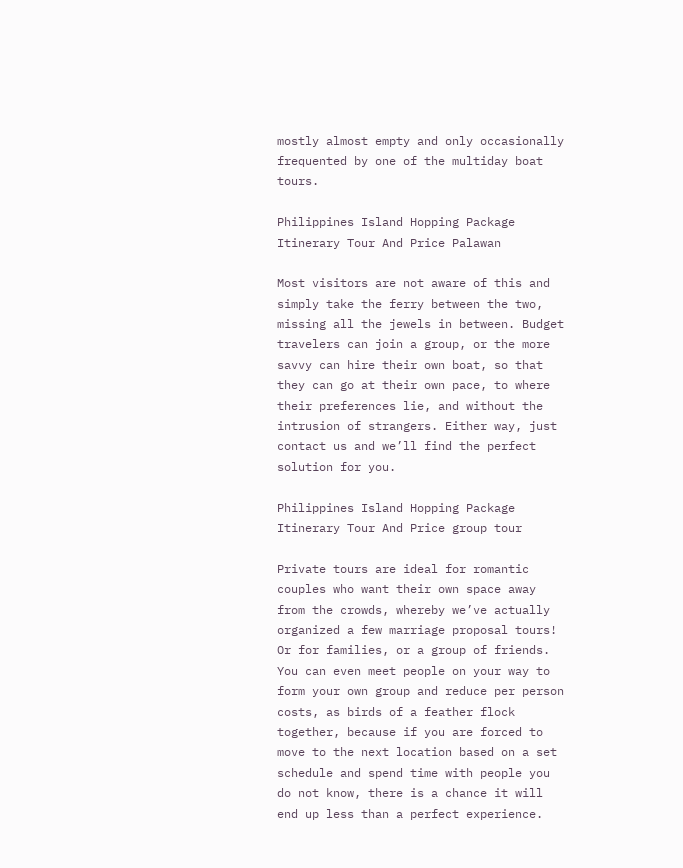mostly almost empty and only occasionally frequented by one of the multiday boat tours.

Philippines Island Hopping Package Itinerary Tour And Price Palawan

Most visitors are not aware of this and simply take the ferry between the two, missing all the jewels in between. Budget travelers can join a group, or the more savvy can hire their own boat, so that they can go at their own pace, to where their preferences lie, and without the intrusion of strangers. Either way, just contact us and we’ll find the perfect solution for you.

Philippines Island Hopping Package Itinerary Tour And Price group tour

Private tours are ideal for romantic couples who want their own space away from the crowds, whereby we’ve actually organized a few marriage proposal tours! Or for families, or a group of friends. You can even meet people on your way to form your own group and reduce per person costs, as birds of a feather flock together, because if you are forced to move to the next location based on a set schedule and spend time with people you do not know, there is a chance it will end up less than a perfect experience.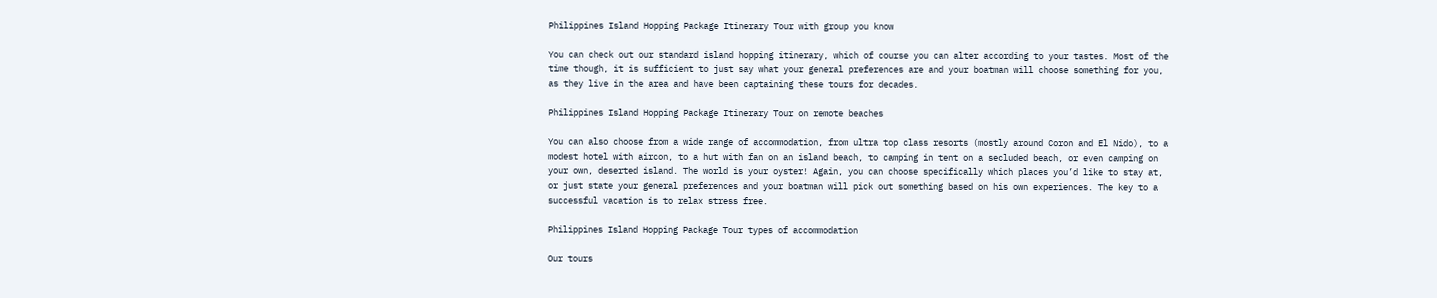Philippines Island Hopping Package Itinerary Tour with group you know

You can check out our standard island hopping itinerary, which of course you can alter according to your tastes. Most of the time though, it is sufficient to just say what your general preferences are and your boatman will choose something for you, as they live in the area and have been captaining these tours for decades.

Philippines Island Hopping Package Itinerary Tour on remote beaches

You can also choose from a wide range of accommodation, from ultra top class resorts (mostly around Coron and El Nido), to a modest hotel with aircon, to a hut with fan on an island beach, to camping in tent on a secluded beach, or even camping on your own, deserted island. The world is your oyster! Again, you can choose specifically which places you’d like to stay at, or just state your general preferences and your boatman will pick out something based on his own experiences. The key to a successful vacation is to relax stress free.

Philippines Island Hopping Package Tour types of accommodation

Our tours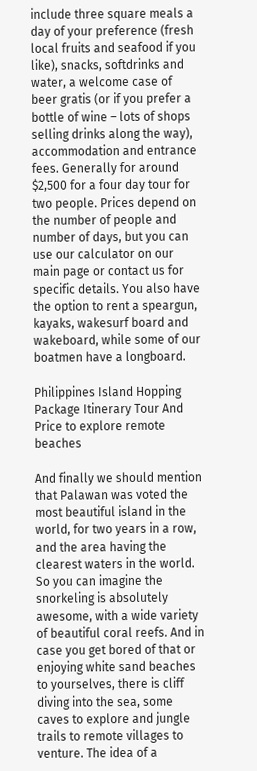include three square meals a day of your preference (fresh local fruits and seafood if you like), snacks, softdrinks and water, a welcome case of beer gratis (or if you prefer a bottle of wine – lots of shops selling drinks along the way), accommodation and entrance fees. Generally for around $2,500 for a four day tour for two people. Prices depend on the number of people and number of days, but you can use our calculator on our main page or contact us for specific details. You also have the option to rent a speargun, kayaks, wakesurf board and wakeboard, while some of our boatmen have a longboard.

Philippines Island Hopping Package Itinerary Tour And Price to explore remote beaches

And finally we should mention that Palawan was voted the most beautiful island in the world, for two years in a row, and the area having the clearest waters in the world. So you can imagine the snorkeling is absolutely awesome, with a wide variety of beautiful coral reefs. And in case you get bored of that or enjoying white sand beaches to yourselves, there is cliff diving into the sea, some caves to explore and jungle trails to remote villages to venture. The idea of a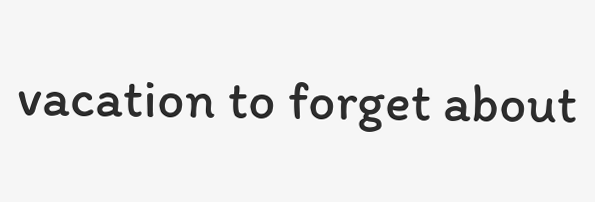vacation to forget about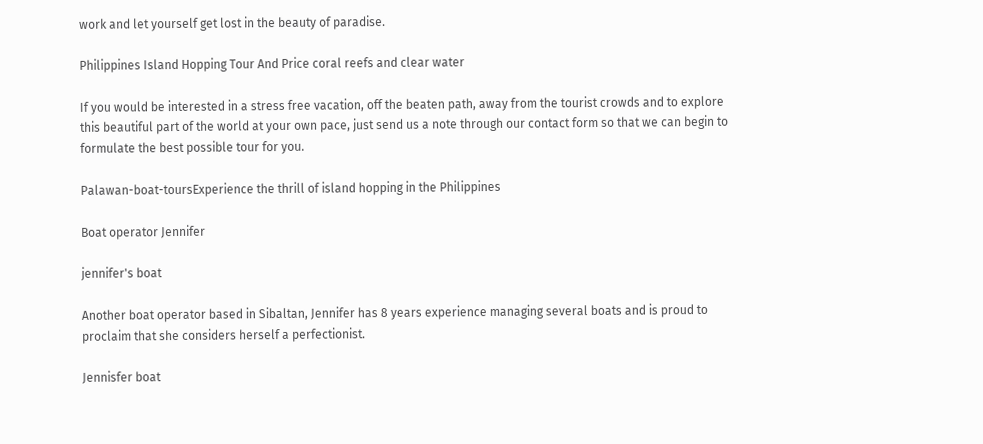work and let yourself get lost in the beauty of paradise.

Philippines Island Hopping Tour And Price coral reefs and clear water

If you would be interested in a stress free vacation, off the beaten path, away from the tourist crowds and to explore this beautiful part of the world at your own pace, just send us a note through our contact form so that we can begin to formulate the best possible tour for you.

Palawan-boat-toursExperience the thrill of island hopping in the Philippines

Boat operator Jennifer

jennifer's boat

Another boat operator based in Sibaltan, Jennifer has 8 years experience managing several boats and is proud to proclaim that she considers herself a perfectionist.

Jennisfer boat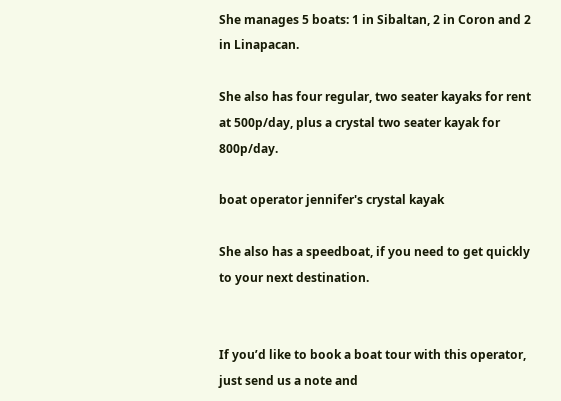She manages 5 boats: 1 in Sibaltan, 2 in Coron and 2 in Linapacan.

She also has four regular, two seater kayaks for rent at 500p/day, plus a crystal two seater kayak for 800p/day.

boat operator jennifer's crystal kayak

She also has a speedboat, if you need to get quickly to your next destination.


If you’d like to book a boat tour with this operator, just send us a note and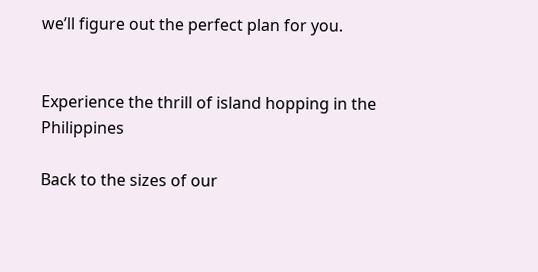we’ll figure out the perfect plan for you.


Experience the thrill of island hopping in the Philippines

Back to the sizes of our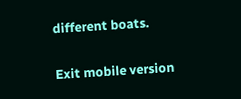different boats.

Exit mobile version